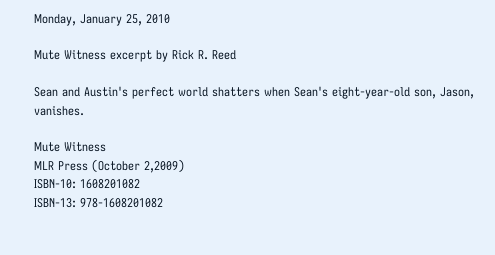Monday, January 25, 2010

Mute Witness excerpt by Rick R. Reed

Sean and Austin's perfect world shatters when Sean's eight-year-old son, Jason, vanishes.

Mute Witness
MLR Press (October 2,2009)
ISBN-10: 1608201082
ISBN-13: 978-1608201082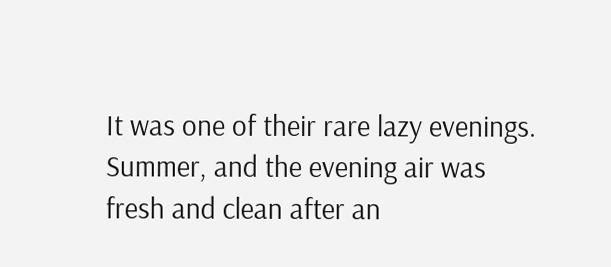It was one of their rare lazy evenings. Summer, and the evening air was fresh and clean after an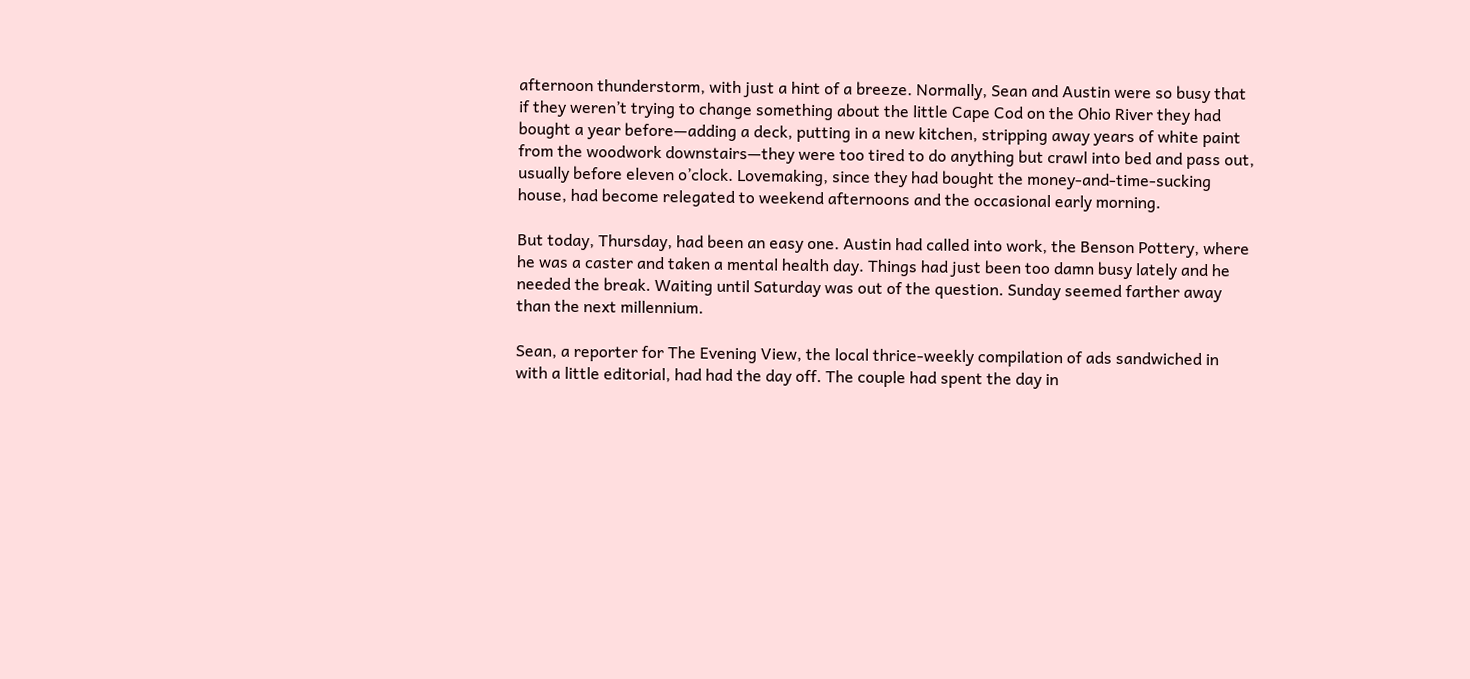afternoon thunderstorm, with just a hint of a breeze. Normally, Sean and Austin were so busy that if they weren’t trying to change something about the little Cape Cod on the Ohio River they had bought a year before—adding a deck, putting in a new kitchen, stripping away years of white paint from the woodwork downstairs—they were too tired to do anything but crawl into bed and pass out, usually before eleven o’clock. Lovemaking, since they had bought the money-and-time-sucking house, had become relegated to weekend afternoons and the occasional early morning.

But today, Thursday, had been an easy one. Austin had called into work, the Benson Pottery, where he was a caster and taken a mental health day. Things had just been too damn busy lately and he needed the break. Waiting until Saturday was out of the question. Sunday seemed farther away than the next millennium.

Sean, a reporter for The Evening View, the local thrice-weekly compilation of ads sandwiched in with a little editorial, had had the day off. The couple had spent the day in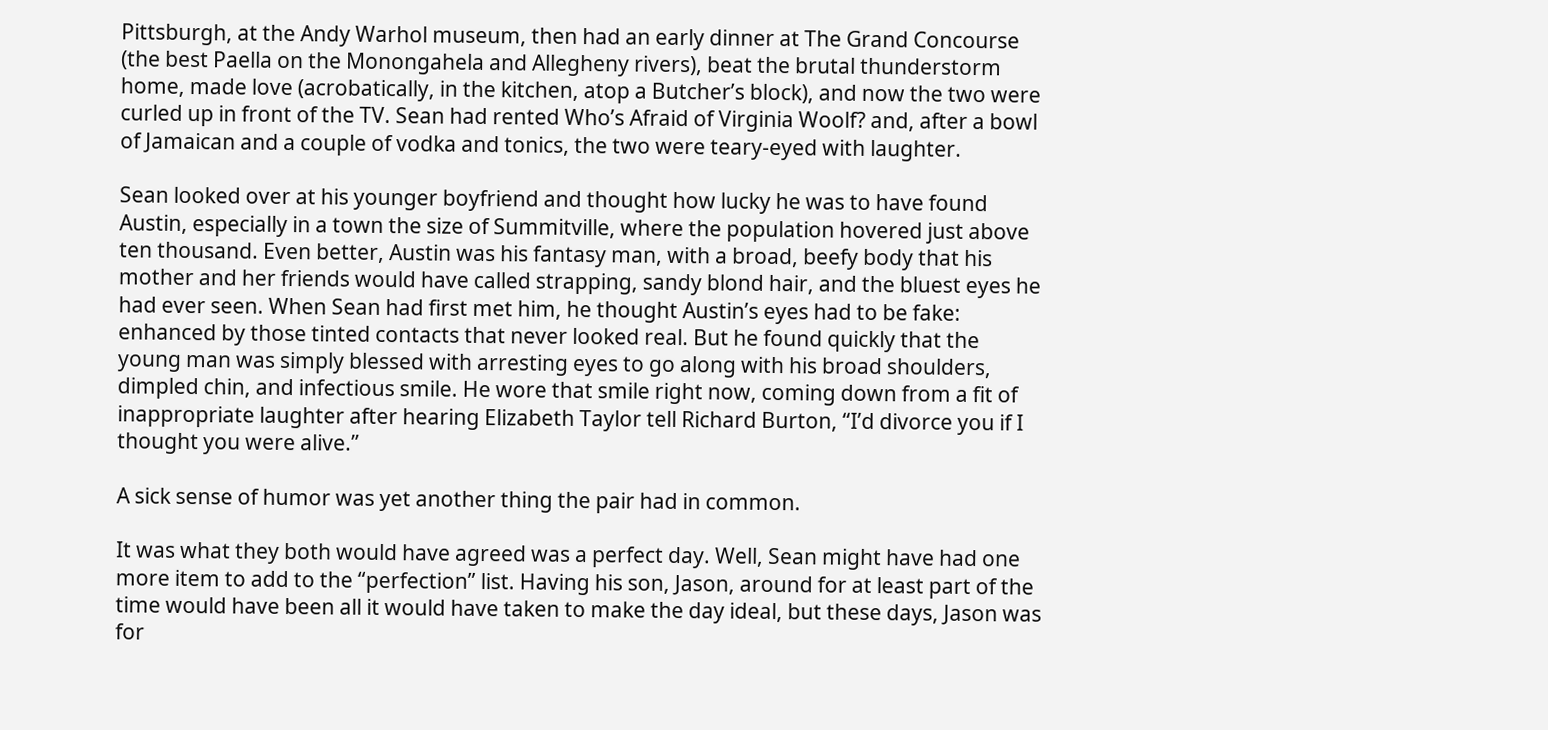Pittsburgh, at the Andy Warhol museum, then had an early dinner at The Grand Concourse (the best Paella on the Monongahela and Allegheny rivers), beat the brutal thunderstorm home, made love (acrobatically, in the kitchen, atop a Butcher’s block), and now the two were curled up in front of the TV. Sean had rented Who’s Afraid of Virginia Woolf? and, after a bowl of Jamaican and a couple of vodka and tonics, the two were teary-eyed with laughter.

Sean looked over at his younger boyfriend and thought how lucky he was to have found Austin, especially in a town the size of Summitville, where the population hovered just above ten thousand. Even better, Austin was his fantasy man, with a broad, beefy body that his mother and her friends would have called strapping, sandy blond hair, and the bluest eyes he had ever seen. When Sean had first met him, he thought Austin’s eyes had to be fake: enhanced by those tinted contacts that never looked real. But he found quickly that the young man was simply blessed with arresting eyes to go along with his broad shoulders, dimpled chin, and infectious smile. He wore that smile right now, coming down from a fit of inappropriate laughter after hearing Elizabeth Taylor tell Richard Burton, “I’d divorce you if I thought you were alive.”

A sick sense of humor was yet another thing the pair had in common.

It was what they both would have agreed was a perfect day. Well, Sean might have had one more item to add to the “perfection” list. Having his son, Jason, around for at least part of the time would have been all it would have taken to make the day ideal, but these days, Jason was for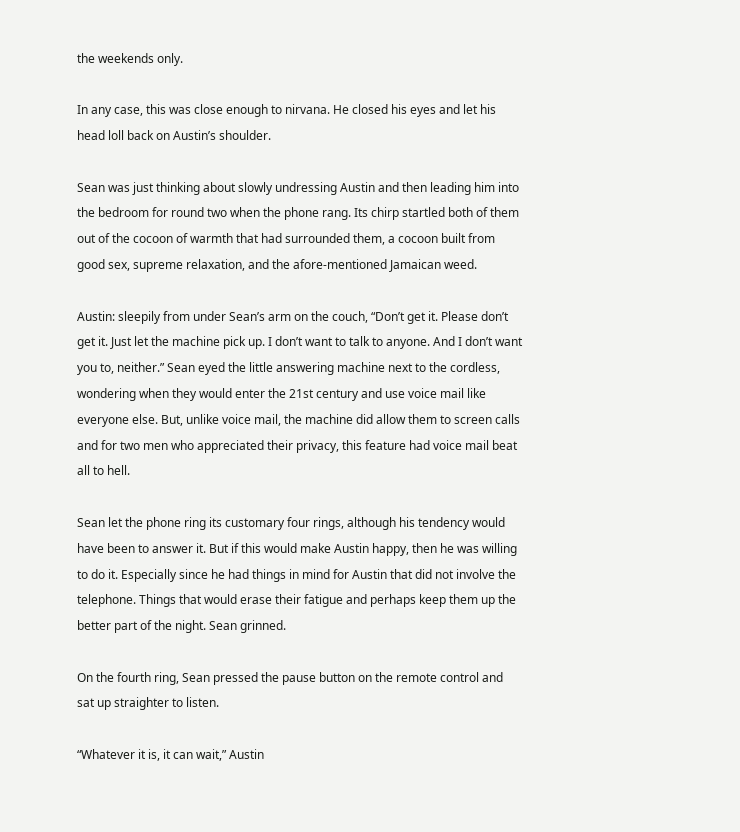the weekends only.

In any case, this was close enough to nirvana. He closed his eyes and let his head loll back on Austin’s shoulder.

Sean was just thinking about slowly undressing Austin and then leading him into the bedroom for round two when the phone rang. Its chirp startled both of them out of the cocoon of warmth that had surrounded them, a cocoon built from good sex, supreme relaxation, and the afore-mentioned Jamaican weed.

Austin: sleepily from under Sean’s arm on the couch, “Don’t get it. Please don’t get it. Just let the machine pick up. I don’t want to talk to anyone. And I don’t want you to, neither.” Sean eyed the little answering machine next to the cordless, wondering when they would enter the 21st century and use voice mail like everyone else. But, unlike voice mail, the machine did allow them to screen calls and for two men who appreciated their privacy, this feature had voice mail beat all to hell.

Sean let the phone ring its customary four rings, although his tendency would have been to answer it. But if this would make Austin happy, then he was willing to do it. Especially since he had things in mind for Austin that did not involve the telephone. Things that would erase their fatigue and perhaps keep them up the better part of the night. Sean grinned.

On the fourth ring, Sean pressed the pause button on the remote control and sat up straighter to listen.

“Whatever it is, it can wait,” Austin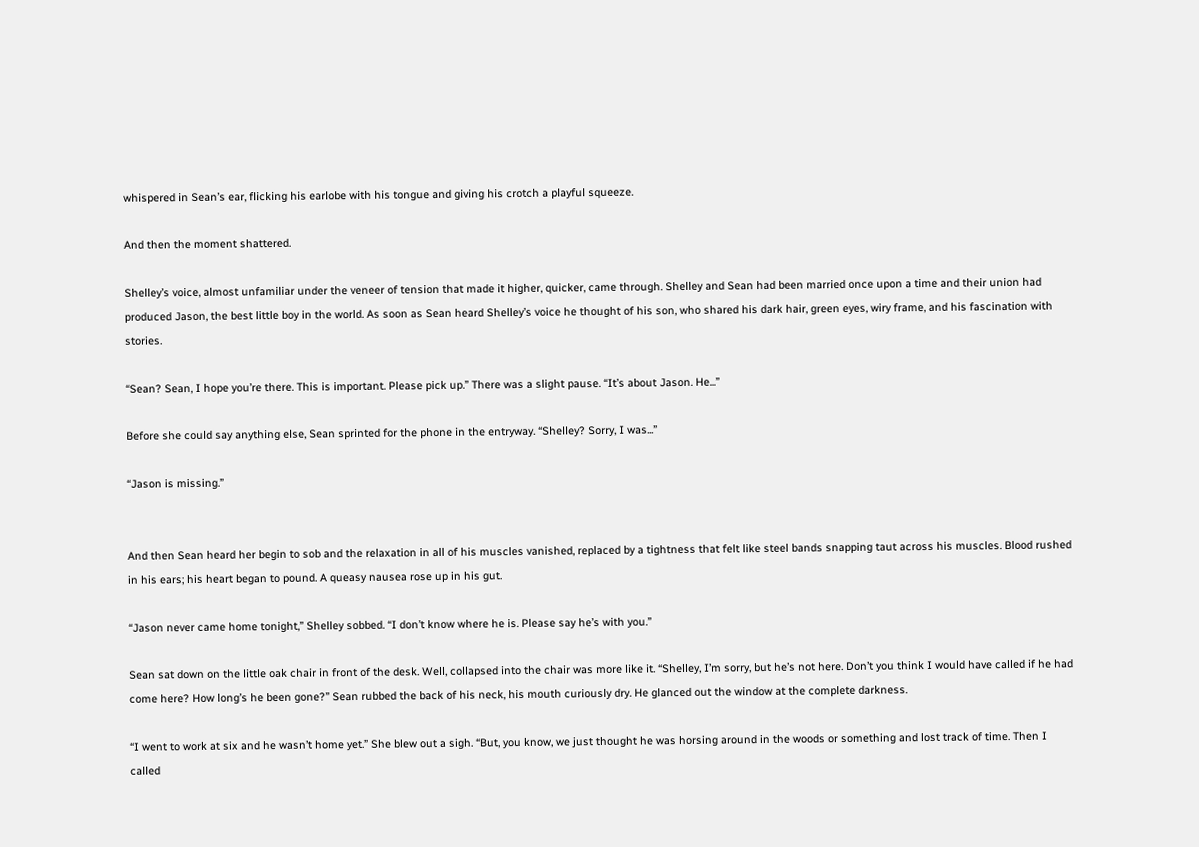whispered in Sean’s ear, flicking his earlobe with his tongue and giving his crotch a playful squeeze.

And then the moment shattered.

Shelley’s voice, almost unfamiliar under the veneer of tension that made it higher, quicker, came through. Shelley and Sean had been married once upon a time and their union had produced Jason, the best little boy in the world. As soon as Sean heard Shelley’s voice he thought of his son, who shared his dark hair, green eyes, wiry frame, and his fascination with stories.

“Sean? Sean, I hope you’re there. This is important. Please pick up.” There was a slight pause. “It’s about Jason. He...”

Before she could say anything else, Sean sprinted for the phone in the entryway. “Shelley? Sorry, I was...”

“Jason is missing.”


And then Sean heard her begin to sob and the relaxation in all of his muscles vanished, replaced by a tightness that felt like steel bands snapping taut across his muscles. Blood rushed in his ears; his heart began to pound. A queasy nausea rose up in his gut.

“Jason never came home tonight,” Shelley sobbed. “I don’t know where he is. Please say he’s with you.”

Sean sat down on the little oak chair in front of the desk. Well, collapsed into the chair was more like it. “Shelley, I’m sorry, but he’s not here. Don’t you think I would have called if he had come here? How long’s he been gone?” Sean rubbed the back of his neck, his mouth curiously dry. He glanced out the window at the complete darkness.

“I went to work at six and he wasn’t home yet.” She blew out a sigh. “But, you know, we just thought he was horsing around in the woods or something and lost track of time. Then I called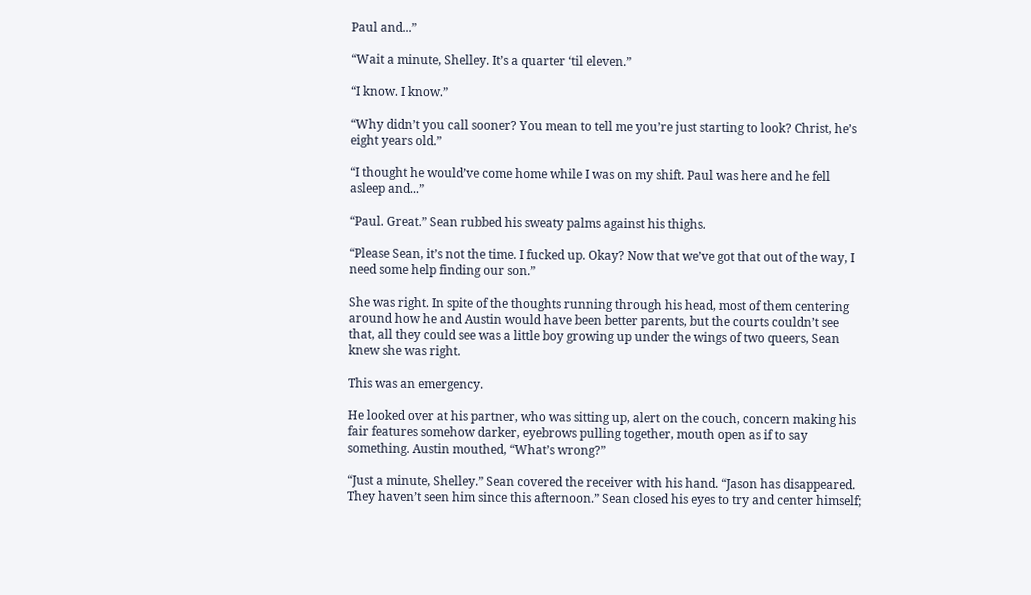Paul and...”

“Wait a minute, Shelley. It’s a quarter ‘til eleven.”

“I know. I know.”

“Why didn’t you call sooner? You mean to tell me you’re just starting to look? Christ, he’s eight years old.”

“I thought he would’ve come home while I was on my shift. Paul was here and he fell asleep and...”

“Paul. Great.” Sean rubbed his sweaty palms against his thighs.

“Please Sean, it’s not the time. I fucked up. Okay? Now that we’ve got that out of the way, I need some help finding our son.”

She was right. In spite of the thoughts running through his head, most of them centering around how he and Austin would have been better parents, but the courts couldn’t see that, all they could see was a little boy growing up under the wings of two queers, Sean knew she was right.

This was an emergency.

He looked over at his partner, who was sitting up, alert on the couch, concern making his fair features somehow darker, eyebrows pulling together, mouth open as if to say something. Austin mouthed, “What’s wrong?”

“Just a minute, Shelley.” Sean covered the receiver with his hand. “Jason has disappeared. They haven’t seen him since this afternoon.” Sean closed his eyes to try and center himself;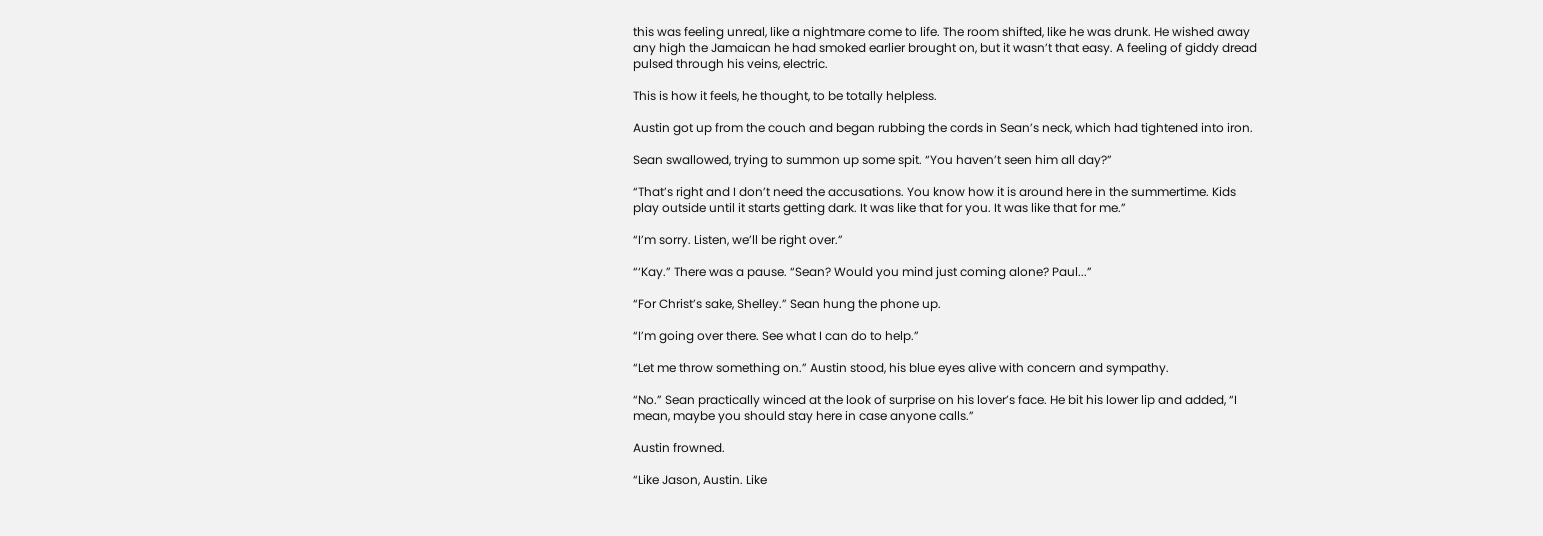this was feeling unreal, like a nightmare come to life. The room shifted, like he was drunk. He wished away any high the Jamaican he had smoked earlier brought on, but it wasn’t that easy. A feeling of giddy dread pulsed through his veins, electric.

This is how it feels, he thought, to be totally helpless.

Austin got up from the couch and began rubbing the cords in Sean’s neck, which had tightened into iron.

Sean swallowed, trying to summon up some spit. “You haven’t seen him all day?”

“That’s right and I don’t need the accusations. You know how it is around here in the summertime. Kids play outside until it starts getting dark. It was like that for you. It was like that for me.”

“I’m sorry. Listen, we’ll be right over.”

“‘Kay.” There was a pause. “Sean? Would you mind just coming alone? Paul...”

“For Christ’s sake, Shelley.” Sean hung the phone up.

“I’m going over there. See what I can do to help.”

“Let me throw something on.” Austin stood, his blue eyes alive with concern and sympathy.

“No.” Sean practically winced at the look of surprise on his lover’s face. He bit his lower lip and added, “I mean, maybe you should stay here in case anyone calls.”

Austin frowned.

“Like Jason, Austin. Like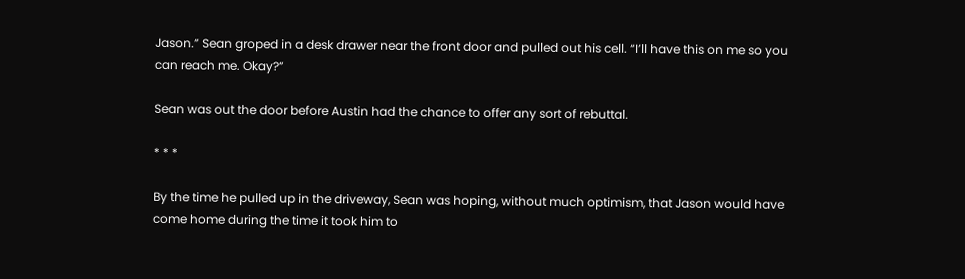Jason.” Sean groped in a desk drawer near the front door and pulled out his cell. “I’ll have this on me so you can reach me. Okay?”

Sean was out the door before Austin had the chance to offer any sort of rebuttal.

* * *

By the time he pulled up in the driveway, Sean was hoping, without much optimism, that Jason would have come home during the time it took him to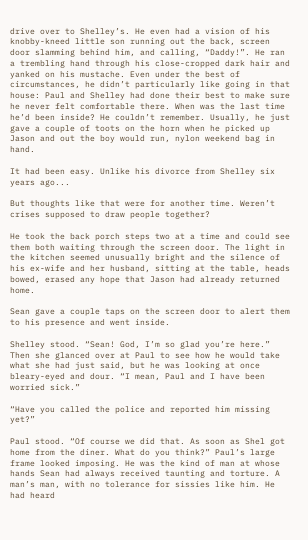drive over to Shelley’s. He even had a vision of his knobby-kneed little son running out the back, screen door slamming behind him, and calling, “Daddy!”. He ran a trembling hand through his close-cropped dark hair and yanked on his mustache. Even under the best of circumstances, he didn’t particularly like going in that house: Paul and Shelley had done their best to make sure he never felt comfortable there. When was the last time he’d been inside? He couldn’t remember. Usually, he just gave a couple of toots on the horn when he picked up Jason and out the boy would run, nylon weekend bag in hand.

It had been easy. Unlike his divorce from Shelley six years ago...

But thoughts like that were for another time. Weren’t crises supposed to draw people together?

He took the back porch steps two at a time and could see them both waiting through the screen door. The light in the kitchen seemed unusually bright and the silence of his ex-wife and her husband, sitting at the table, heads bowed, erased any hope that Jason had already returned home.

Sean gave a couple taps on the screen door to alert them to his presence and went inside.

Shelley stood. “Sean! God, I’m so glad you’re here.” Then she glanced over at Paul to see how he would take what she had just said, but he was looking at once bleary-eyed and dour. “I mean, Paul and I have been worried sick.”

“Have you called the police and reported him missing yet?”

Paul stood. “Of course we did that. As soon as Shel got home from the diner. What do you think?” Paul’s large frame looked imposing. He was the kind of man at whose hands Sean had always received taunting and torture. A man’s man, with no tolerance for sissies like him. He had heard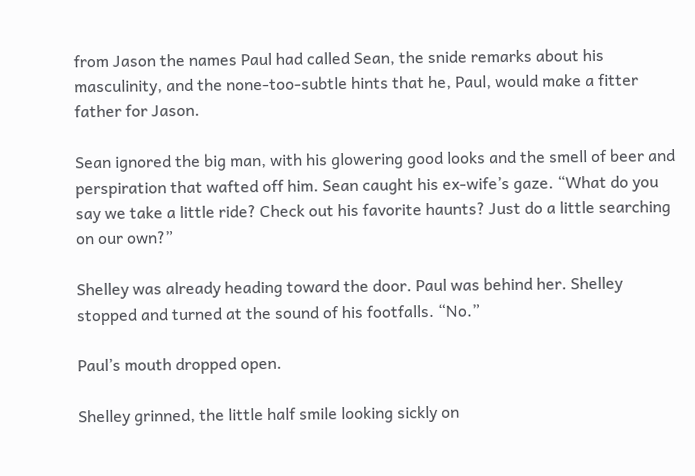from Jason the names Paul had called Sean, the snide remarks about his masculinity, and the none-too-subtle hints that he, Paul, would make a fitter father for Jason.

Sean ignored the big man, with his glowering good looks and the smell of beer and perspiration that wafted off him. Sean caught his ex-wife’s gaze. “What do you say we take a little ride? Check out his favorite haunts? Just do a little searching on our own?”

Shelley was already heading toward the door. Paul was behind her. Shelley stopped and turned at the sound of his footfalls. “No.”

Paul’s mouth dropped open.

Shelley grinned, the little half smile looking sickly on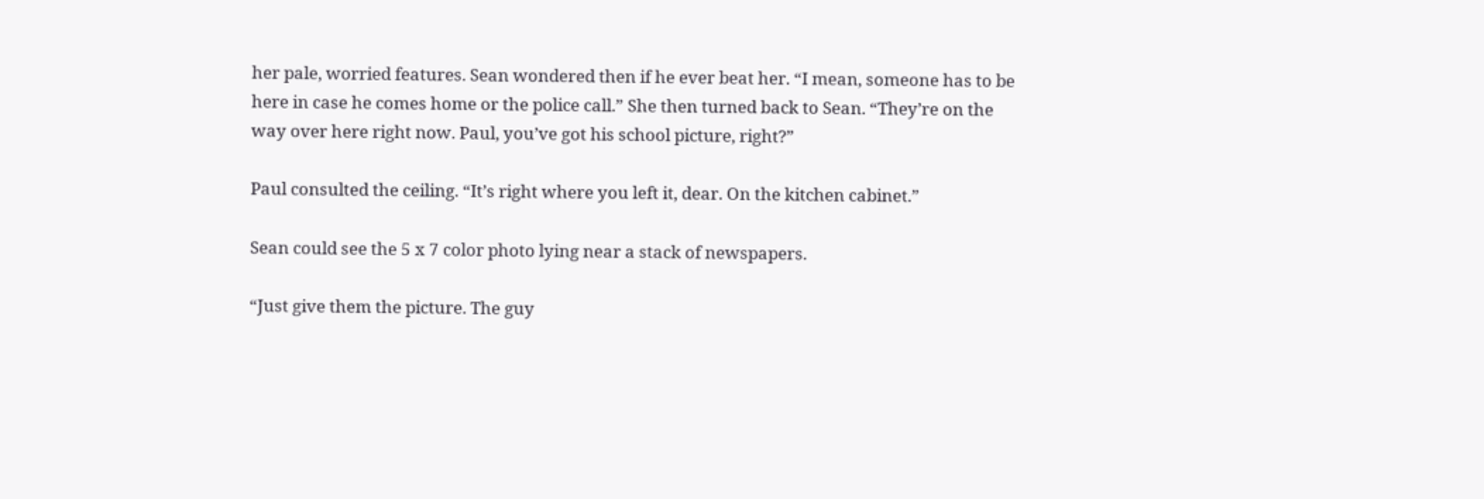her pale, worried features. Sean wondered then if he ever beat her. “I mean, someone has to be here in case he comes home or the police call.” She then turned back to Sean. “They’re on the way over here right now. Paul, you’ve got his school picture, right?”

Paul consulted the ceiling. “It’s right where you left it, dear. On the kitchen cabinet.”

Sean could see the 5 x 7 color photo lying near a stack of newspapers.

“Just give them the picture. The guy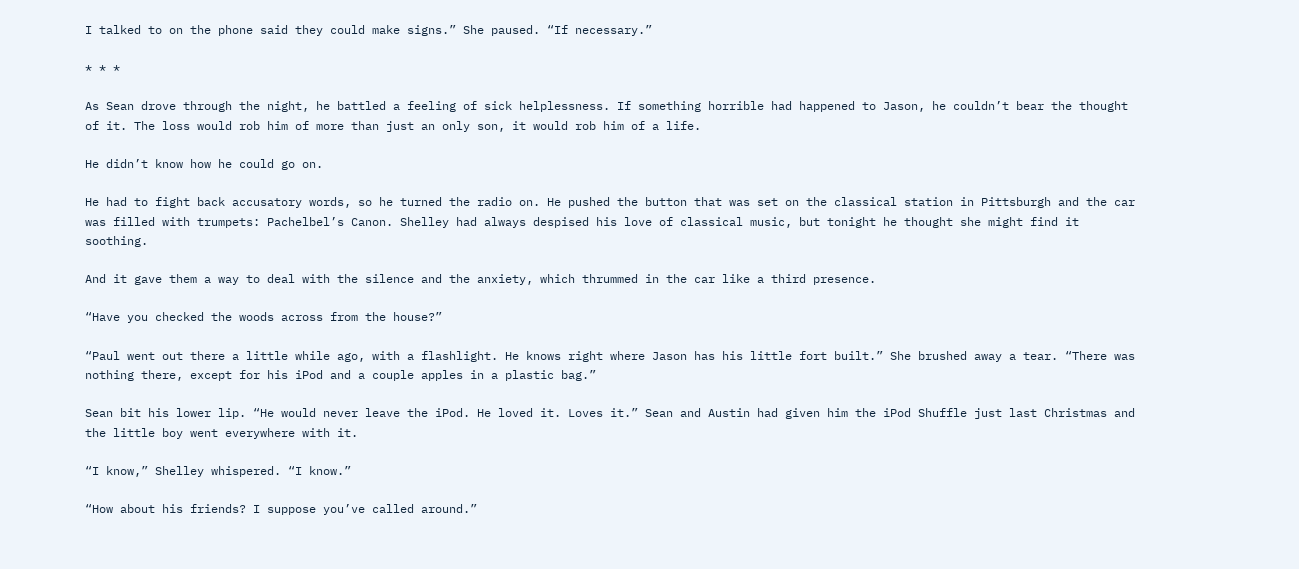I talked to on the phone said they could make signs.” She paused. “If necessary.”

* * *

As Sean drove through the night, he battled a feeling of sick helplessness. If something horrible had happened to Jason, he couldn’t bear the thought of it. The loss would rob him of more than just an only son, it would rob him of a life.

He didn’t know how he could go on.

He had to fight back accusatory words, so he turned the radio on. He pushed the button that was set on the classical station in Pittsburgh and the car was filled with trumpets: Pachelbel’s Canon. Shelley had always despised his love of classical music, but tonight he thought she might find it soothing.

And it gave them a way to deal with the silence and the anxiety, which thrummed in the car like a third presence.

“Have you checked the woods across from the house?”

“Paul went out there a little while ago, with a flashlight. He knows right where Jason has his little fort built.” She brushed away a tear. “There was nothing there, except for his iPod and a couple apples in a plastic bag.”

Sean bit his lower lip. “He would never leave the iPod. He loved it. Loves it.” Sean and Austin had given him the iPod Shuffle just last Christmas and the little boy went everywhere with it.

“I know,” Shelley whispered. “I know.”

“How about his friends? I suppose you’ve called around.”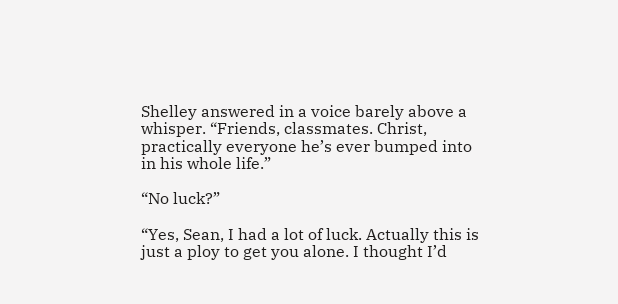Shelley answered in a voice barely above a whisper. “Friends, classmates. Christ, practically everyone he’s ever bumped into in his whole life.”

“No luck?”

“Yes, Sean, I had a lot of luck. Actually this is just a ploy to get you alone. I thought I’d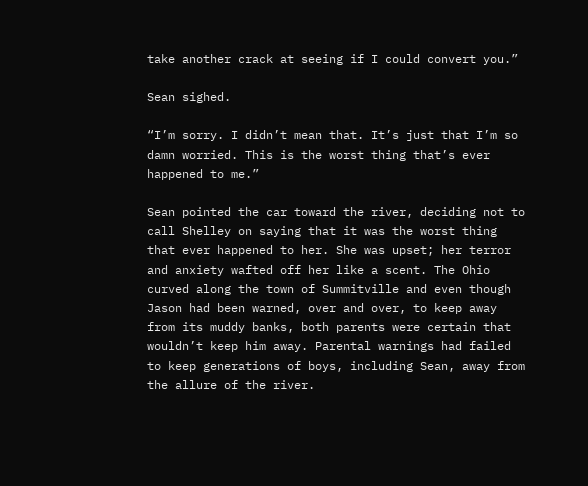take another crack at seeing if I could convert you.”

Sean sighed.

“I’m sorry. I didn’t mean that. It’s just that I’m so damn worried. This is the worst thing that’s ever happened to me.”

Sean pointed the car toward the river, deciding not to call Shelley on saying that it was the worst thing that ever happened to her. She was upset; her terror and anxiety wafted off her like a scent. The Ohio curved along the town of Summitville and even though Jason had been warned, over and over, to keep away from its muddy banks, both parents were certain that wouldn’t keep him away. Parental warnings had failed to keep generations of boys, including Sean, away from the allure of the river.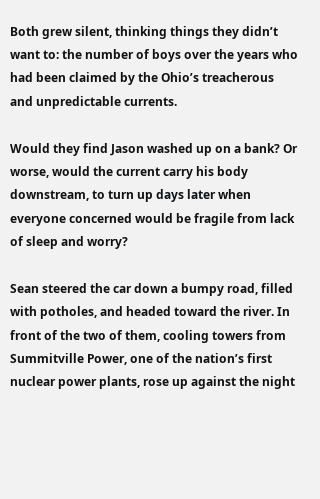Both grew silent, thinking things they didn’t want to: the number of boys over the years who had been claimed by the Ohio’s treacherous and unpredictable currents.

Would they find Jason washed up on a bank? Or worse, would the current carry his body downstream, to turn up days later when everyone concerned would be fragile from lack of sleep and worry?

Sean steered the car down a bumpy road, filled with potholes, and headed toward the river. In front of the two of them, cooling towers from Summitville Power, one of the nation’s first nuclear power plants, rose up against the night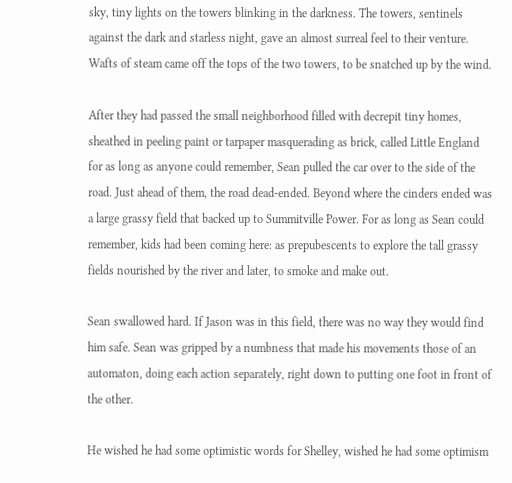sky, tiny lights on the towers blinking in the darkness. The towers, sentinels against the dark and starless night, gave an almost surreal feel to their venture. Wafts of steam came off the tops of the two towers, to be snatched up by the wind.

After they had passed the small neighborhood filled with decrepit tiny homes, sheathed in peeling paint or tarpaper masquerading as brick, called Little England for as long as anyone could remember, Sean pulled the car over to the side of the road. Just ahead of them, the road dead-ended. Beyond where the cinders ended was a large grassy field that backed up to Summitville Power. For as long as Sean could remember, kids had been coming here: as prepubescents to explore the tall grassy fields nourished by the river and later, to smoke and make out.

Sean swallowed hard. If Jason was in this field, there was no way they would find him safe. Sean was gripped by a numbness that made his movements those of an automaton, doing each action separately, right down to putting one foot in front of the other.

He wished he had some optimistic words for Shelley, wished he had some optimism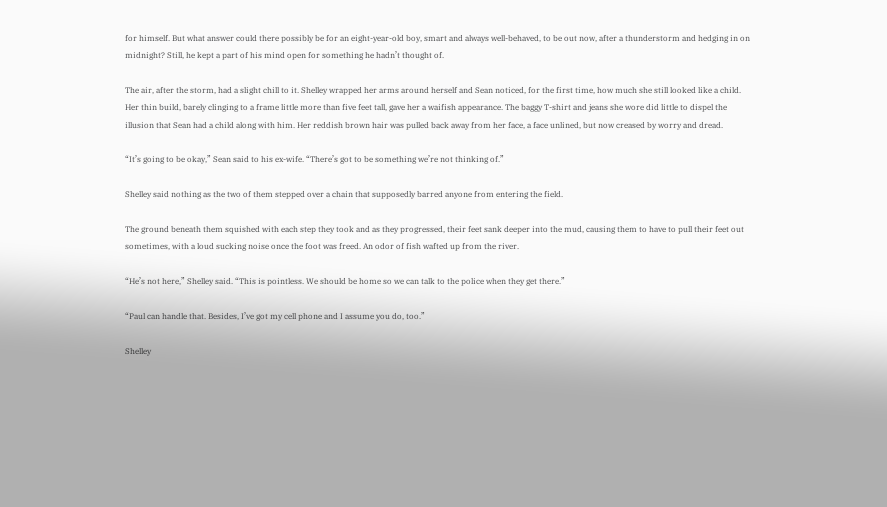for himself. But what answer could there possibly be for an eight-year-old boy, smart and always well-behaved, to be out now, after a thunderstorm and hedging in on midnight? Still, he kept a part of his mind open for something he hadn’t thought of.

The air, after the storm, had a slight chill to it. Shelley wrapped her arms around herself and Sean noticed, for the first time, how much she still looked like a child. Her thin build, barely clinging to a frame little more than five feet tall, gave her a waifish appearance. The baggy T-shirt and jeans she wore did little to dispel the illusion that Sean had a child along with him. Her reddish brown hair was pulled back away from her face, a face unlined, but now creased by worry and dread.

“It’s going to be okay,” Sean said to his ex-wife. “There’s got to be something we’re not thinking of.”

Shelley said nothing as the two of them stepped over a chain that supposedly barred anyone from entering the field.

The ground beneath them squished with each step they took and as they progressed, their feet sank deeper into the mud, causing them to have to pull their feet out sometimes, with a loud sucking noise once the foot was freed. An odor of fish wafted up from the river.

“He’s not here,” Shelley said. “This is pointless. We should be home so we can talk to the police when they get there.”

“Paul can handle that. Besides, I’ve got my cell phone and I assume you do, too.”

Shelley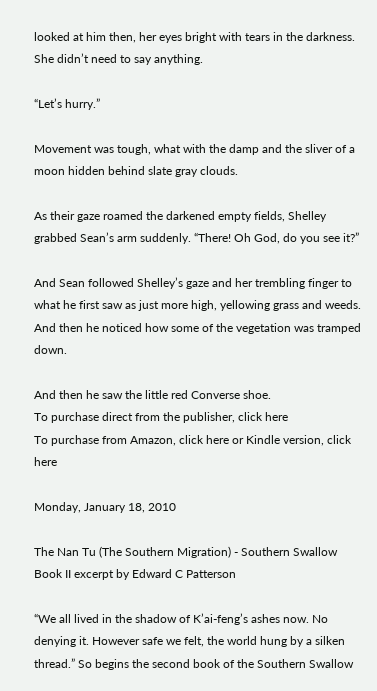looked at him then, her eyes bright with tears in the darkness. She didn’t need to say anything.

“Let’s hurry.”

Movement was tough, what with the damp and the sliver of a moon hidden behind slate gray clouds.

As their gaze roamed the darkened empty fields, Shelley grabbed Sean’s arm suddenly. “There! Oh God, do you see it?”

And Sean followed Shelley’s gaze and her trembling finger to what he first saw as just more high, yellowing grass and weeds. And then he noticed how some of the vegetation was tramped down.

And then he saw the little red Converse shoe.
To purchase direct from the publisher, click here
To purchase from Amazon, click here or Kindle version, click here

Monday, January 18, 2010

The Nan Tu (The Southern Migration) - Southern Swallow Book II excerpt by Edward C Patterson

“We all lived in the shadow of K’ai-feng’s ashes now. No denying it. However safe we felt, the world hung by a silken thread.” So begins the second book of the Southern Swallow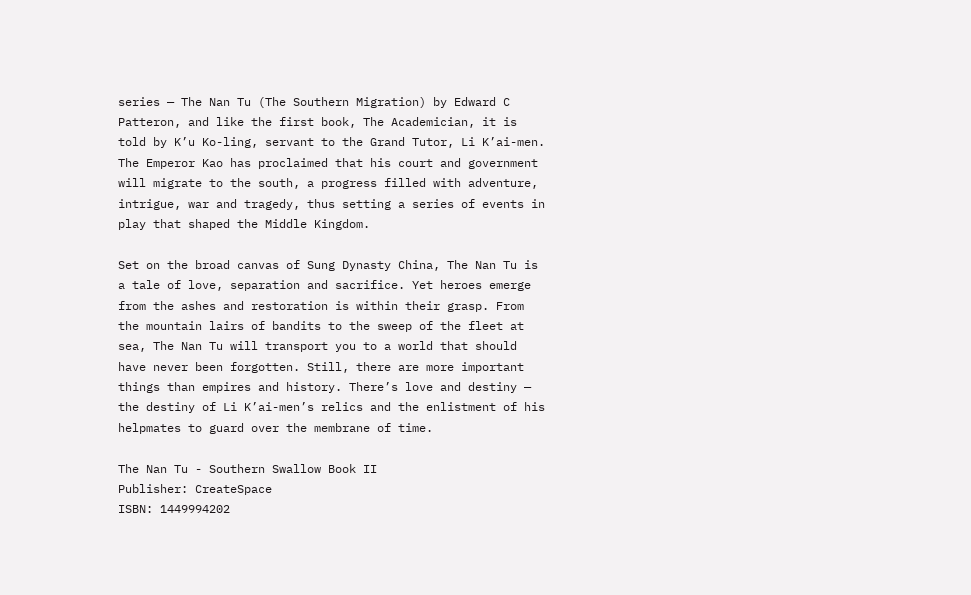series — The Nan Tu (The Southern Migration) by Edward C Patteron, and like the first book, The Academician, it is told by K’u Ko-ling, servant to the Grand Tutor, Li K’ai-men. The Emperor Kao has proclaimed that his court and government will migrate to the south, a progress filled with adventure, intrigue, war and tragedy, thus setting a series of events in play that shaped the Middle Kingdom.

Set on the broad canvas of Sung Dynasty China, The Nan Tu is a tale of love, separation and sacrifice. Yet heroes emerge from the ashes and restoration is within their grasp. From the mountain lairs of bandits to the sweep of the fleet at sea, The Nan Tu will transport you to a world that should have never been forgotten. Still, there are more important things than empires and history. There’s love and destiny — the destiny of Li K’ai-men’s relics and the enlistment of his helpmates to guard over the membrane of time.

The Nan Tu - Southern Swallow Book II
Publisher: CreateSpace
ISBN: 1449994202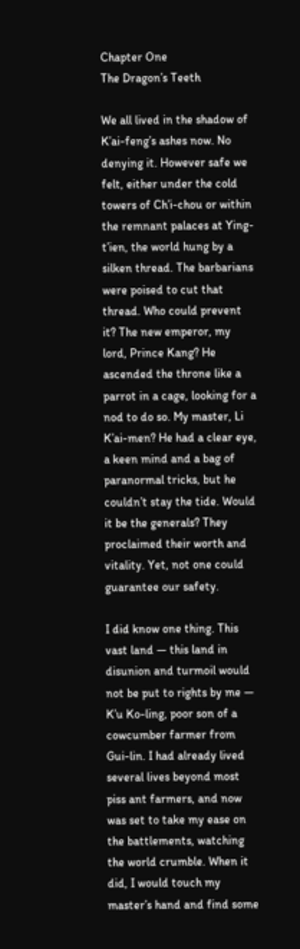Chapter One
The Dragon’s Teeth

We all lived in the shadow of K’ai-feng’s ashes now. No denying it. However safe we felt, either under the cold towers of Ch’i-chou or within the remnant palaces at Ying-t’ien, the world hung by a silken thread. The barbarians were poised to cut that thread. Who could prevent it? The new emperor, my lord, Prince Kang? He ascended the throne like a parrot in a cage, looking for a nod to do so. My master, Li K’ai-men? He had a clear eye, a keen mind and a bag of paranormal tricks, but he couldn’t stay the tide. Would it be the generals? They proclaimed their worth and vitality. Yet, not one could guarantee our safety.

I did know one thing. This vast land — this land in disunion and turmoil would not be put to rights by me — K’u Ko-ling, poor son of a cowcumber farmer from Gui-lin. I had already lived several lives beyond most piss ant farmers, and now was set to take my ease on the battlements, watching the world crumble. When it did, I would touch my master’s hand and find some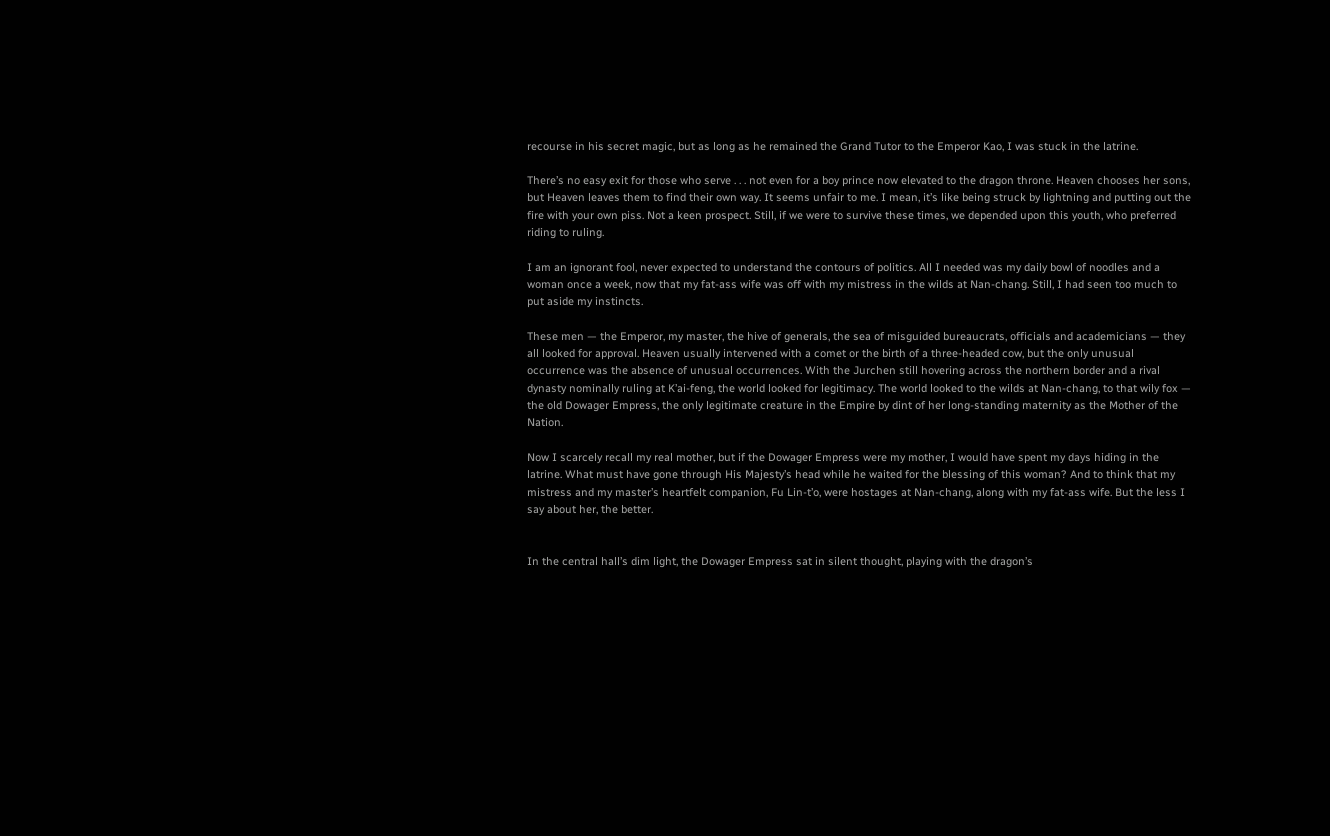recourse in his secret magic, but as long as he remained the Grand Tutor to the Emperor Kao, I was stuck in the latrine.

There’s no easy exit for those who serve . . . not even for a boy prince now elevated to the dragon throne. Heaven chooses her sons, but Heaven leaves them to find their own way. It seems unfair to me. I mean, it’s like being struck by lightning and putting out the fire with your own piss. Not a keen prospect. Still, if we were to survive these times, we depended upon this youth, who preferred riding to ruling.

I am an ignorant fool, never expected to understand the contours of politics. All I needed was my daily bowl of noodles and a woman once a week, now that my fat-ass wife was off with my mistress in the wilds at Nan-chang. Still, I had seen too much to put aside my instincts.

These men — the Emperor, my master, the hive of generals, the sea of misguided bureaucrats, officials and academicians — they all looked for approval. Heaven usually intervened with a comet or the birth of a three-headed cow, but the only unusual occurrence was the absence of unusual occurrences. With the Jurchen still hovering across the northern border and a rival dynasty nominally ruling at K’ai-feng, the world looked for legitimacy. The world looked to the wilds at Nan-chang, to that wily fox — the old Dowager Empress, the only legitimate creature in the Empire by dint of her long-standing maternity as the Mother of the Nation.

Now I scarcely recall my real mother, but if the Dowager Empress were my mother, I would have spent my days hiding in the latrine. What must have gone through His Majesty’s head while he waited for the blessing of this woman? And to think that my mistress and my master’s heartfelt companion, Fu Lin-t’o, were hostages at Nan-chang, along with my fat-ass wife. But the less I say about her, the better.


In the central hall’s dim light, the Dowager Empress sat in silent thought, playing with the dragon’s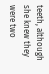teeth, although she knew they were two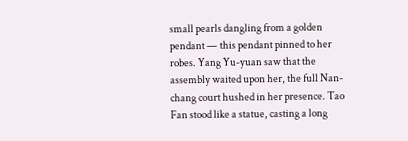small pearls dangling from a golden pendant — this pendant pinned to her robes. Yang Yu-yuan saw that the assembly waited upon her, the full Nan-chang court hushed in her presence. Tao Fan stood like a statue, casting a long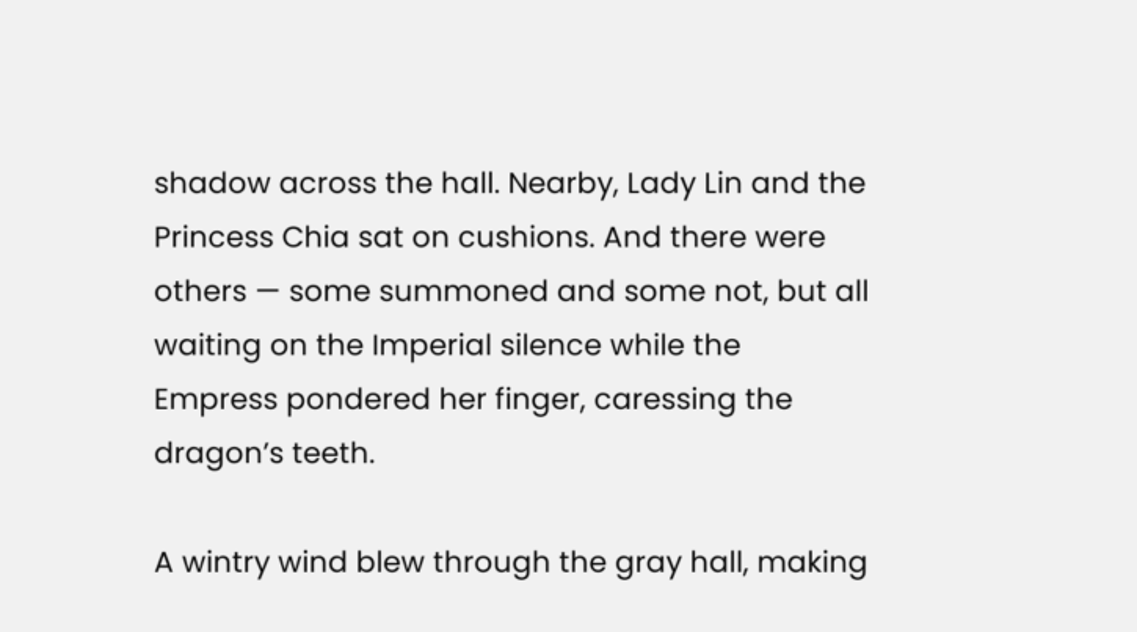shadow across the hall. Nearby, Lady Lin and the Princess Chia sat on cushions. And there were others — some summoned and some not, but all waiting on the Imperial silence while the Empress pondered her finger, caressing the dragon’s teeth.

A wintry wind blew through the gray hall, making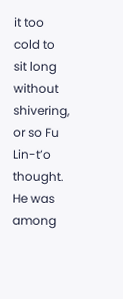it too cold to sit long without shivering, or so Fu Lin-t’o thought. He was among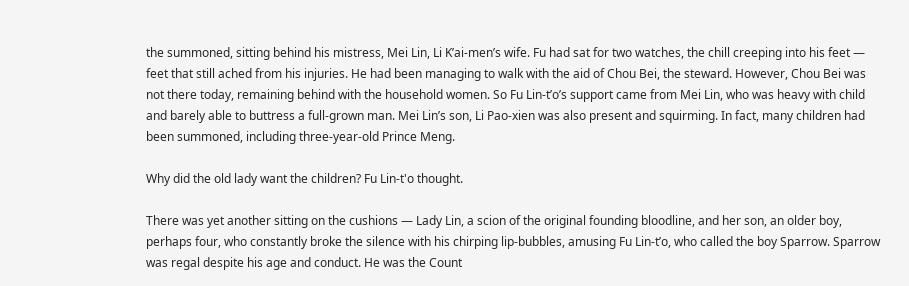the summoned, sitting behind his mistress, Mei Lin, Li K’ai-men’s wife. Fu had sat for two watches, the chill creeping into his feet — feet that still ached from his injuries. He had been managing to walk with the aid of Chou Bei, the steward. However, Chou Bei was not there today, remaining behind with the household women. So Fu Lin-t’o’s support came from Mei Lin, who was heavy with child and barely able to buttress a full-grown man. Mei Lin’s son, Li Pao-xien was also present and squirming. In fact, many children had been summoned, including three-year-old Prince Meng.

Why did the old lady want the children? Fu Lin-t'o thought.

There was yet another sitting on the cushions — Lady Lin, a scion of the original founding bloodline, and her son, an older boy, perhaps four, who constantly broke the silence with his chirping lip-bubbles, amusing Fu Lin-t’o, who called the boy Sparrow. Sparrow was regal despite his age and conduct. He was the Count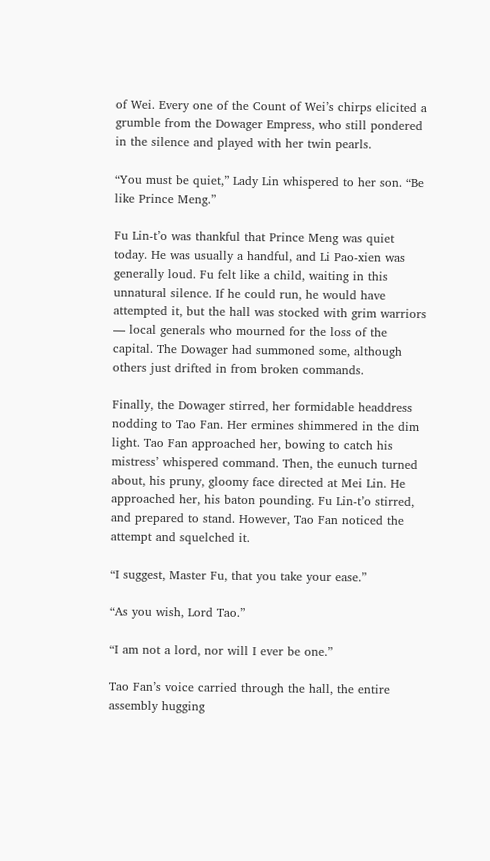of Wei. Every one of the Count of Wei’s chirps elicited a grumble from the Dowager Empress, who still pondered in the silence and played with her twin pearls.

“You must be quiet,” Lady Lin whispered to her son. “Be like Prince Meng.”

Fu Lin-t’o was thankful that Prince Meng was quiet today. He was usually a handful, and Li Pao-xien was generally loud. Fu felt like a child, waiting in this unnatural silence. If he could run, he would have attempted it, but the hall was stocked with grim warriors — local generals who mourned for the loss of the capital. The Dowager had summoned some, although others just drifted in from broken commands.

Finally, the Dowager stirred, her formidable headdress nodding to Tao Fan. Her ermines shimmered in the dim light. Tao Fan approached her, bowing to catch his mistress’ whispered command. Then, the eunuch turned about, his pruny, gloomy face directed at Mei Lin. He approached her, his baton pounding. Fu Lin-t’o stirred, and prepared to stand. However, Tao Fan noticed the attempt and squelched it.

“I suggest, Master Fu, that you take your ease.”

“As you wish, Lord Tao.”

“I am not a lord, nor will I ever be one.”

Tao Fan’s voice carried through the hall, the entire assembly hugging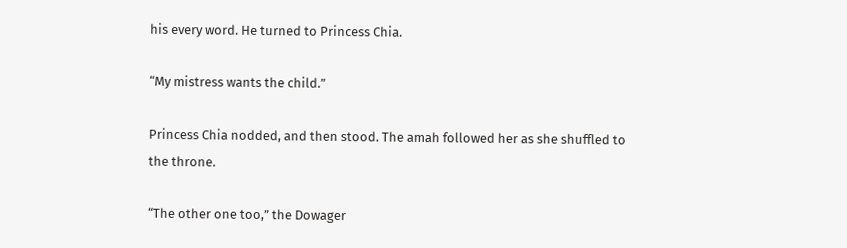his every word. He turned to Princess Chia.

“My mistress wants the child.”

Princess Chia nodded, and then stood. The amah followed her as she shuffled to the throne.

“The other one too,” the Dowager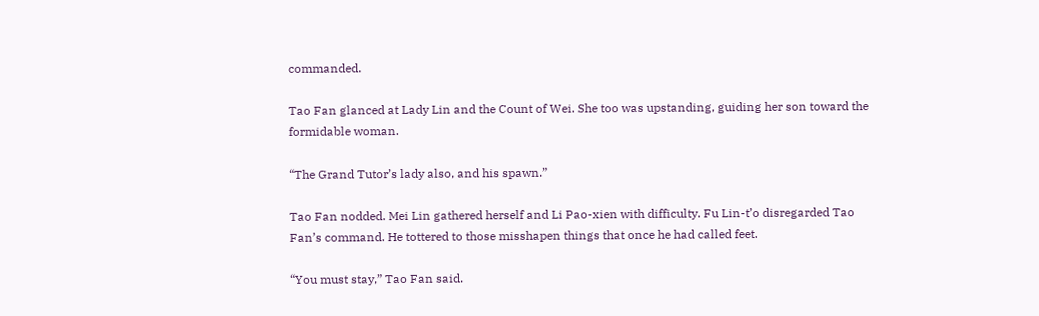commanded.

Tao Fan glanced at Lady Lin and the Count of Wei. She too was upstanding, guiding her son toward the formidable woman.

“The Grand Tutor’s lady also, and his spawn.”

Tao Fan nodded. Mei Lin gathered herself and Li Pao-xien with difficulty. Fu Lin-t’o disregarded Tao Fan’s command. He tottered to those misshapen things that once he had called feet.

“You must stay,” Tao Fan said.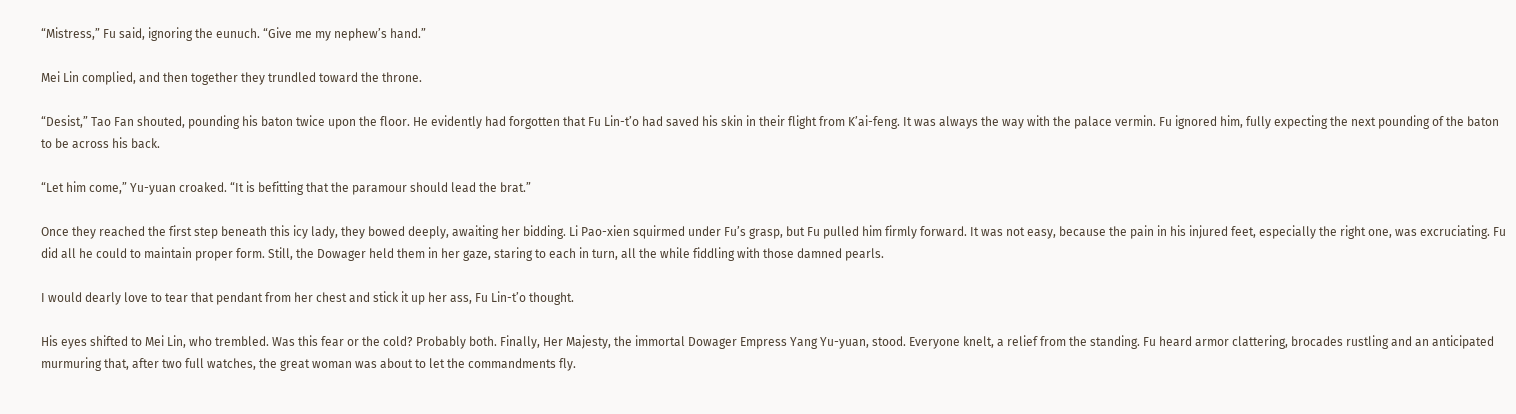“Mistress,” Fu said, ignoring the eunuch. “Give me my nephew’s hand.”

Mei Lin complied, and then together they trundled toward the throne.

“Desist,” Tao Fan shouted, pounding his baton twice upon the floor. He evidently had forgotten that Fu Lin-t’o had saved his skin in their flight from K’ai-feng. It was always the way with the palace vermin. Fu ignored him, fully expecting the next pounding of the baton to be across his back.

“Let him come,” Yu-yuan croaked. “It is befitting that the paramour should lead the brat.”

Once they reached the first step beneath this icy lady, they bowed deeply, awaiting her bidding. Li Pao-xien squirmed under Fu’s grasp, but Fu pulled him firmly forward. It was not easy, because the pain in his injured feet, especially the right one, was excruciating. Fu did all he could to maintain proper form. Still, the Dowager held them in her gaze, staring to each in turn, all the while fiddling with those damned pearls.

I would dearly love to tear that pendant from her chest and stick it up her ass, Fu Lin-t’o thought.

His eyes shifted to Mei Lin, who trembled. Was this fear or the cold? Probably both. Finally, Her Majesty, the immortal Dowager Empress Yang Yu-yuan, stood. Everyone knelt, a relief from the standing. Fu heard armor clattering, brocades rustling and an anticipated murmuring that, after two full watches, the great woman was about to let the commandments fly.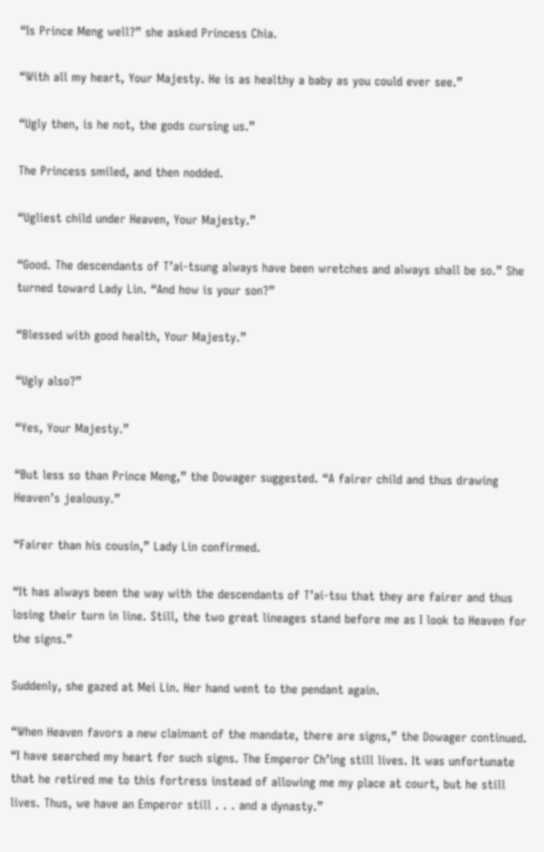“Is Prince Meng well?” she asked Princess Chia.

“With all my heart, Your Majesty. He is as healthy a baby as you could ever see.”

“Ugly then, is he not, the gods cursing us.”

The Princess smiled, and then nodded.

“Ugliest child under Heaven, Your Majesty.”

“Good. The descendants of T’ai-tsung always have been wretches and always shall be so.” She turned toward Lady Lin. “And how is your son?”

“Blessed with good health, Your Majesty.”

“Ugly also?”

“Yes, Your Majesty.”

“But less so than Prince Meng,” the Dowager suggested. “A fairer child and thus drawing Heaven’s jealousy.”

“Fairer than his cousin,” Lady Lin confirmed.

“It has always been the way with the descendants of T’ai-tsu that they are fairer and thus losing their turn in line. Still, the two great lineages stand before me as I look to Heaven for the signs.”

Suddenly, she gazed at Mei Lin. Her hand went to the pendant again.

“When Heaven favors a new claimant of the mandate, there are signs,” the Dowager continued. “I have searched my heart for such signs. The Emperor Ch’ing still lives. It was unfortunate that he retired me to this fortress instead of allowing me my place at court, but he still lives. Thus, we have an Emperor still . . . and a dynasty.”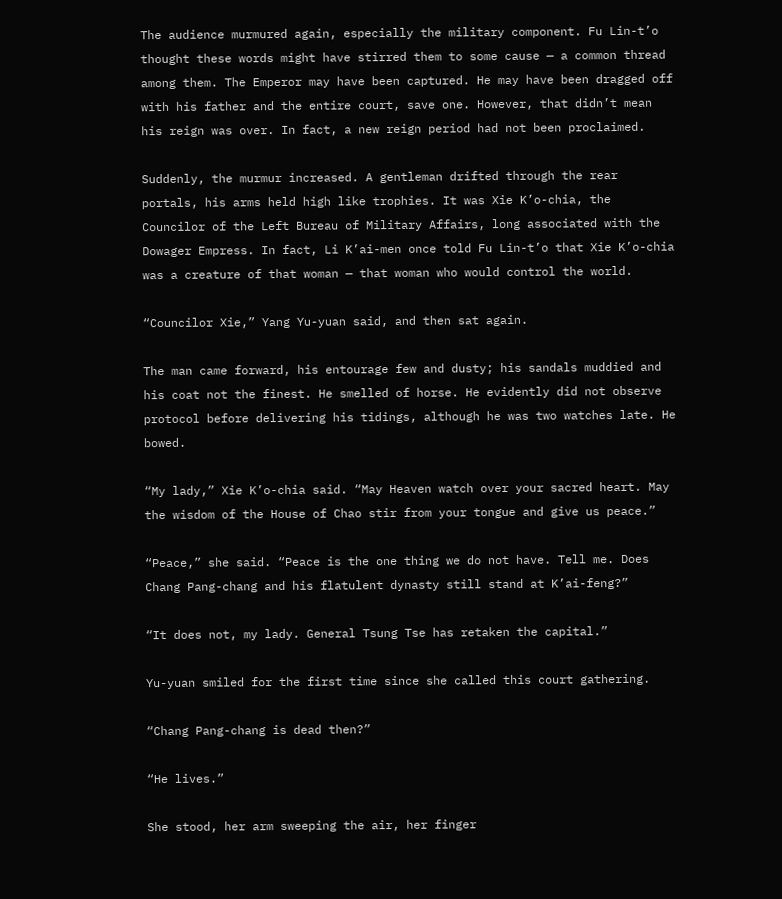The audience murmured again, especially the military component. Fu Lin-t’o thought these words might have stirred them to some cause — a common thread among them. The Emperor may have been captured. He may have been dragged off with his father and the entire court, save one. However, that didn’t mean his reign was over. In fact, a new reign period had not been proclaimed.

Suddenly, the murmur increased. A gentleman drifted through the rear portals, his arms held high like trophies. It was Xie K’o-chia, the Councilor of the Left Bureau of Military Affairs, long associated with the Dowager Empress. In fact, Li K’ai-men once told Fu Lin-t’o that Xie K’o-chia was a creature of that woman — that woman who would control the world.

“Councilor Xie,” Yang Yu-yuan said, and then sat again.

The man came forward, his entourage few and dusty; his sandals muddied and his coat not the finest. He smelled of horse. He evidently did not observe protocol before delivering his tidings, although he was two watches late. He bowed.

“My lady,” Xie K’o-chia said. “May Heaven watch over your sacred heart. May the wisdom of the House of Chao stir from your tongue and give us peace.”

“Peace,” she said. “Peace is the one thing we do not have. Tell me. Does Chang Pang-chang and his flatulent dynasty still stand at K’ai-feng?”

“It does not, my lady. General Tsung Tse has retaken the capital.”

Yu-yuan smiled for the first time since she called this court gathering.

“Chang Pang-chang is dead then?”

“He lives.”

She stood, her arm sweeping the air, her finger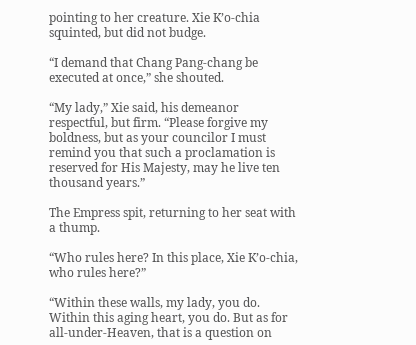pointing to her creature. Xie K’o-chia squinted, but did not budge.

“I demand that Chang Pang-chang be executed at once,” she shouted.

“My lady,” Xie said, his demeanor respectful, but firm. “Please forgive my boldness, but as your councilor I must remind you that such a proclamation is reserved for His Majesty, may he live ten thousand years.”

The Empress spit, returning to her seat with a thump.

“Who rules here? In this place, Xie K’o-chia, who rules here?”

“Within these walls, my lady, you do. Within this aging heart, you do. But as for all-under-Heaven, that is a question on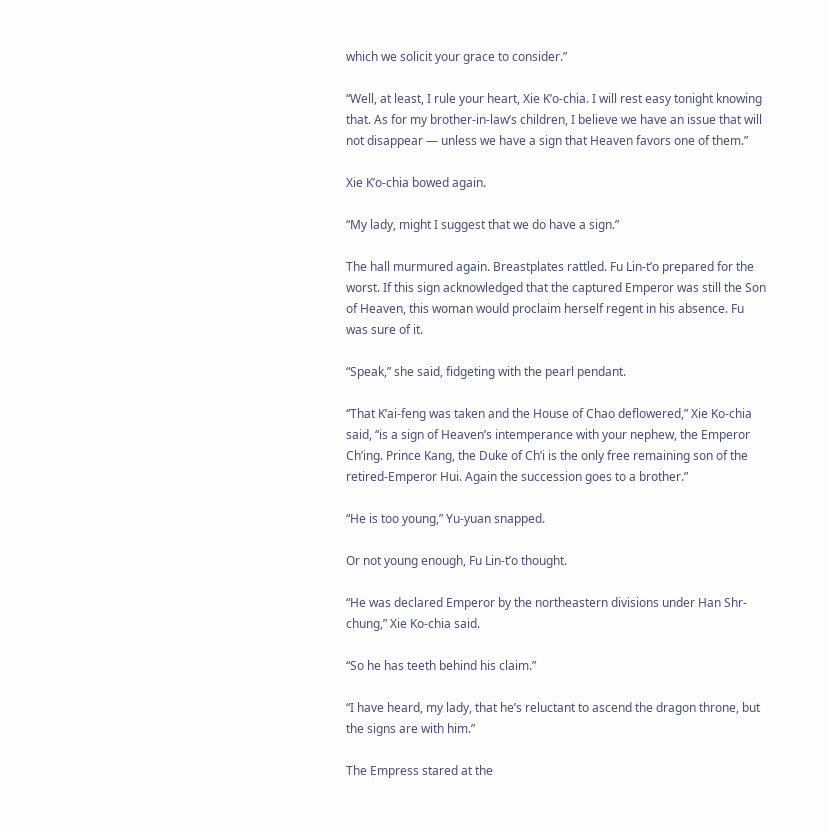which we solicit your grace to consider.”

“Well, at least, I rule your heart, Xie K’o-chia. I will rest easy tonight knowing that. As for my brother-in-law’s children, I believe we have an issue that will not disappear — unless we have a sign that Heaven favors one of them.”

Xie K’o-chia bowed again.

“My lady, might I suggest that we do have a sign.”

The hall murmured again. Breastplates rattled. Fu Lin-t’o prepared for the worst. If this sign acknowledged that the captured Emperor was still the Son of Heaven, this woman would proclaim herself regent in his absence. Fu was sure of it.

“Speak,” she said, fidgeting with the pearl pendant.

“That K’ai-feng was taken and the House of Chao deflowered,” Xie Ko-chia said, “is a sign of Heaven’s intemperance with your nephew, the Emperor Ch’ing. Prince Kang, the Duke of Ch’i is the only free remaining son of the retired-Emperor Hui. Again the succession goes to a brother.”

“He is too young,” Yu-yuan snapped.

Or not young enough, Fu Lin-t’o thought.

“He was declared Emperor by the northeastern divisions under Han Shr-chung,” Xie Ko-chia said.

“So he has teeth behind his claim.”

“I have heard, my lady, that he’s reluctant to ascend the dragon throne, but the signs are with him.”

The Empress stared at the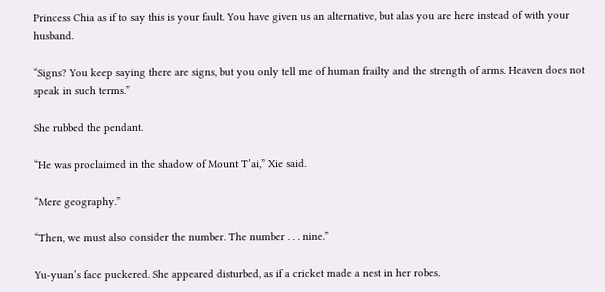Princess Chia as if to say this is your fault. You have given us an alternative, but alas you are here instead of with your husband.

“Signs? You keep saying there are signs, but you only tell me of human frailty and the strength of arms. Heaven does not speak in such terms.”

She rubbed the pendant.

“He was proclaimed in the shadow of Mount T’ai,” Xie said.

“Mere geography.”

“Then, we must also consider the number. The number . . . nine.”

Yu-yuan’s face puckered. She appeared disturbed, as if a cricket made a nest in her robes.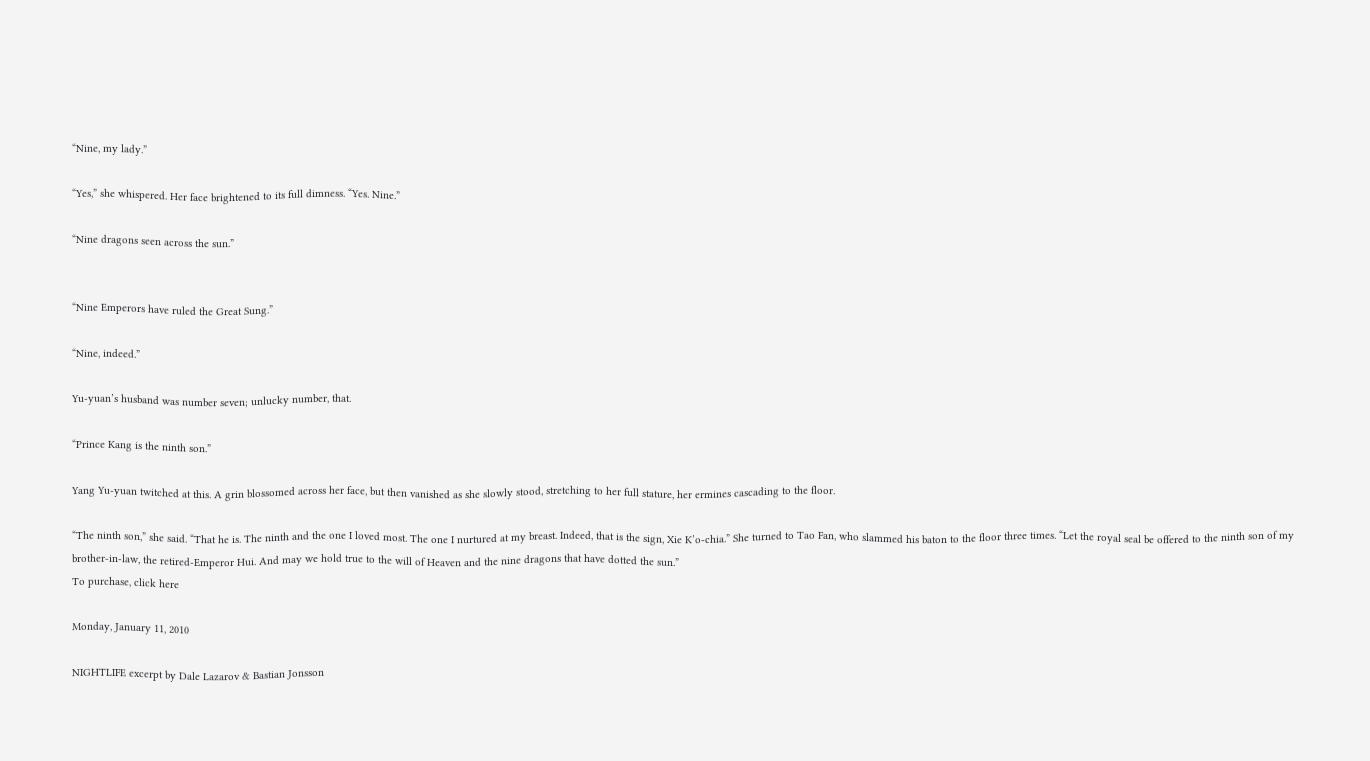“Nine, my lady.”

“Yes,” she whispered. Her face brightened to its full dimness. “Yes. Nine.”

“Nine dragons seen across the sun.”


“Nine Emperors have ruled the Great Sung.”

“Nine, indeed.”

Yu-yuan’s husband was number seven; unlucky number, that.

“Prince Kang is the ninth son.”

Yang Yu-yuan twitched at this. A grin blossomed across her face, but then vanished as she slowly stood, stretching to her full stature, her ermines cascading to the floor.

“The ninth son,” she said. “That he is. The ninth and the one I loved most. The one I nurtured at my breast. Indeed, that is the sign, Xie K’o-chia.” She turned to Tao Fan, who slammed his baton to the floor three times. “Let the royal seal be offered to the ninth son of my brother-in-law, the retired-Emperor Hui. And may we hold true to the will of Heaven and the nine dragons that have dotted the sun.”
To purchase, click here

Monday, January 11, 2010

NIGHTLIFE excerpt by Dale Lazarov & Bastian Jonsson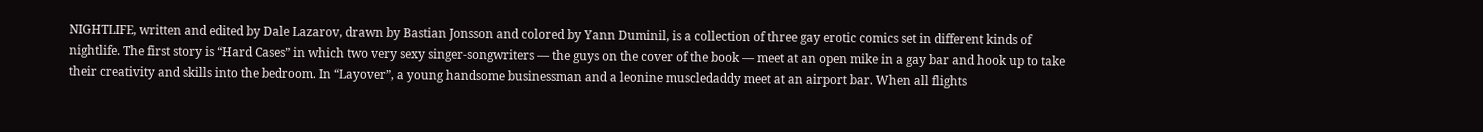NIGHTLIFE, written and edited by Dale Lazarov, drawn by Bastian Jonsson and colored by Yann Duminil, is a collection of three gay erotic comics set in different kinds of nightlife. The first story is “Hard Cases” in which two very sexy singer-songwriters — the guys on the cover of the book — meet at an open mike in a gay bar and hook up to take their creativity and skills into the bedroom. In “Layover”, a young handsome businessman and a leonine muscledaddy meet at an airport bar. When all flights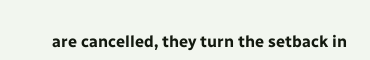are cancelled, they turn the setback in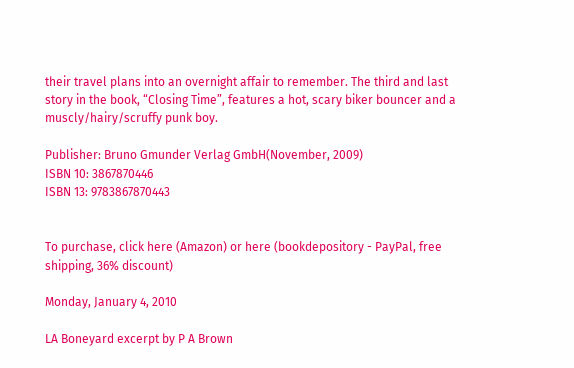their travel plans into an overnight affair to remember. The third and last story in the book, “Closing Time”, features a hot, scary biker bouncer and a muscly/hairy/scruffy punk boy.

Publisher: Bruno Gmunder Verlag GmbH(November, 2009)
ISBN 10: 3867870446
ISBN 13: 9783867870443


To purchase, click here (Amazon) or here (bookdepository - PayPal, free shipping, 36% discount)

Monday, January 4, 2010

LA Boneyard excerpt by P A Brown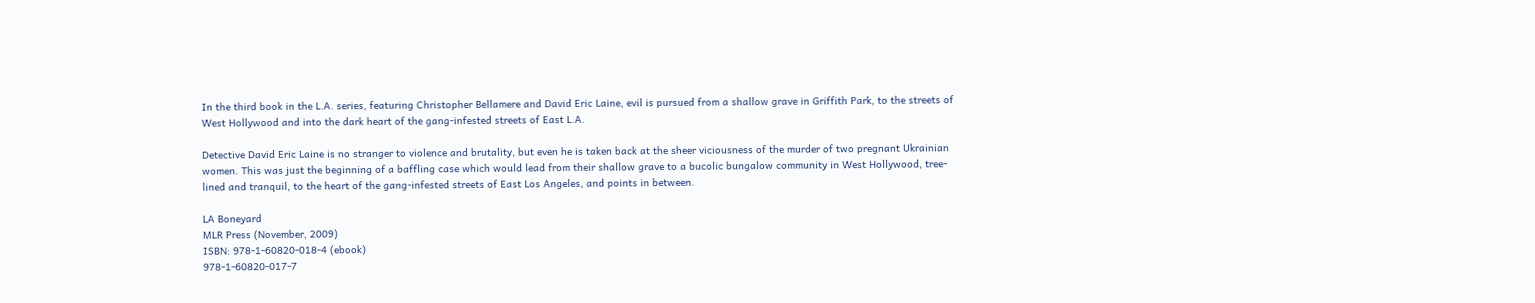In the third book in the L.A. series, featuring Christopher Bellamere and David Eric Laine, evil is pursued from a shallow grave in Griffith Park, to the streets of West Hollywood and into the dark heart of the gang-infested streets of East L.A.

Detective David Eric Laine is no stranger to violence and brutality, but even he is taken back at the sheer viciousness of the murder of two pregnant Ukrainian women. This was just the beginning of a baffling case which would lead from their shallow grave to a bucolic bungalow community in West Hollywood, tree-lined and tranquil, to the heart of the gang-infested streets of East Los Angeles, and points in between.

LA Boneyard
MLR Press (November, 2009)
ISBN: 978-1-60820-018-4 (ebook)
978-1-60820-017-7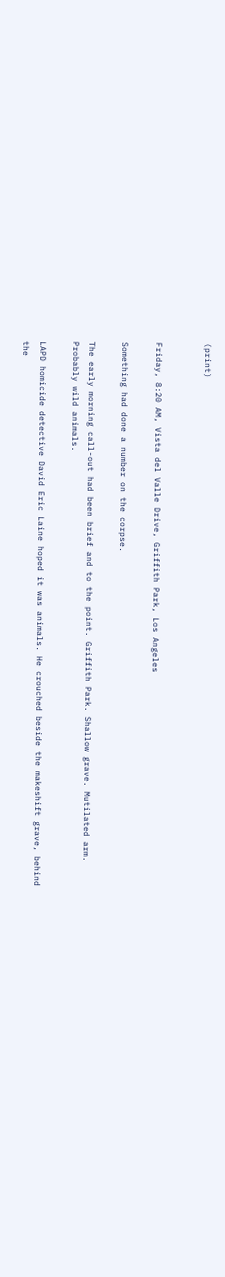(print)


Friday, 8:20 AM, Vista del Valle Drive, Griffith Park, Los Angeles

Something had done a number on the corpse.

The early morning call-out had been brief and to the point. Griffith Park. Shallow grave. Mutilated arm. Probably wild animals.

LAPD homicide detective David Eric Laine hoped it was animals. He crouched beside the makeshift grave, behind the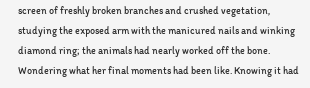screen of freshly broken branches and crushed vegetation, studying the exposed arm with the manicured nails and winking diamond ring; the animals had nearly worked off the bone. Wondering what her final moments had been like. Knowing it had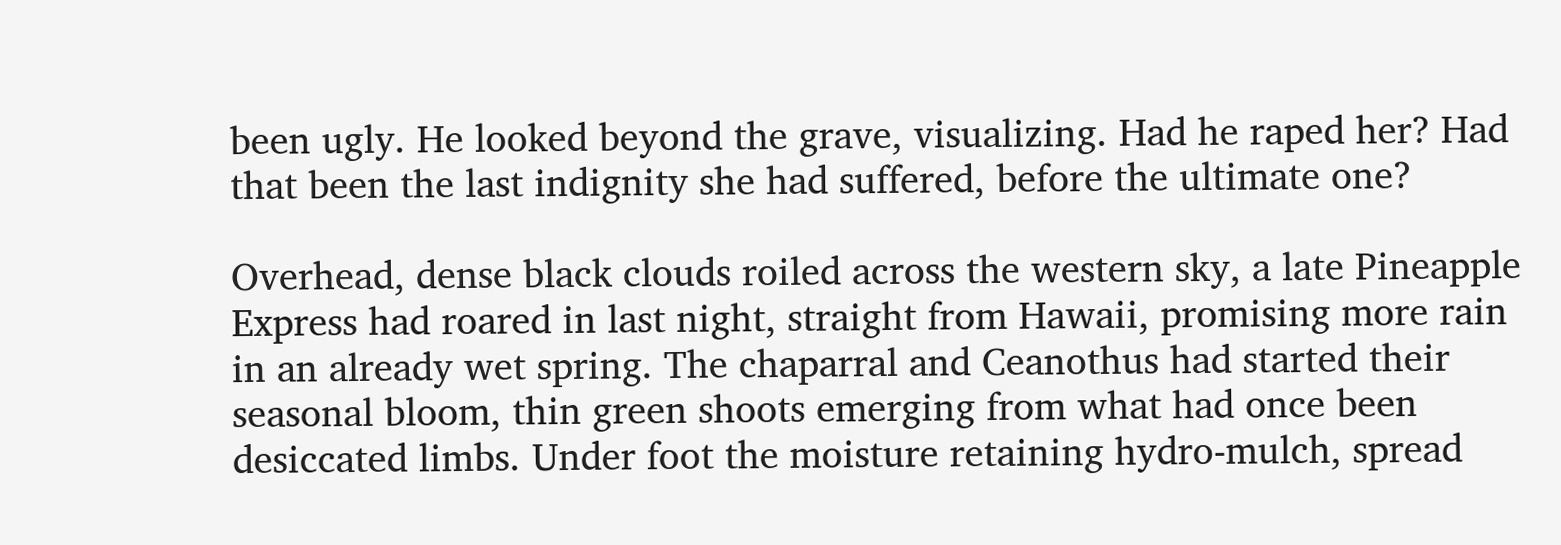been ugly. He looked beyond the grave, visualizing. Had he raped her? Had that been the last indignity she had suffered, before the ultimate one?

Overhead, dense black clouds roiled across the western sky, a late Pineapple Express had roared in last night, straight from Hawaii, promising more rain in an already wet spring. The chaparral and Ceanothus had started their seasonal bloom, thin green shoots emerging from what had once been desiccated limbs. Under foot the moisture retaining hydro-mulch, spread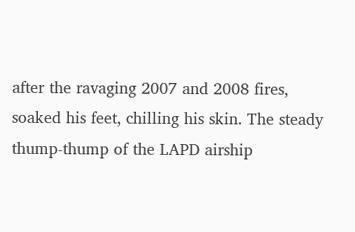after the ravaging 2007 and 2008 fires, soaked his feet, chilling his skin. The steady thump-thump of the LAPD airship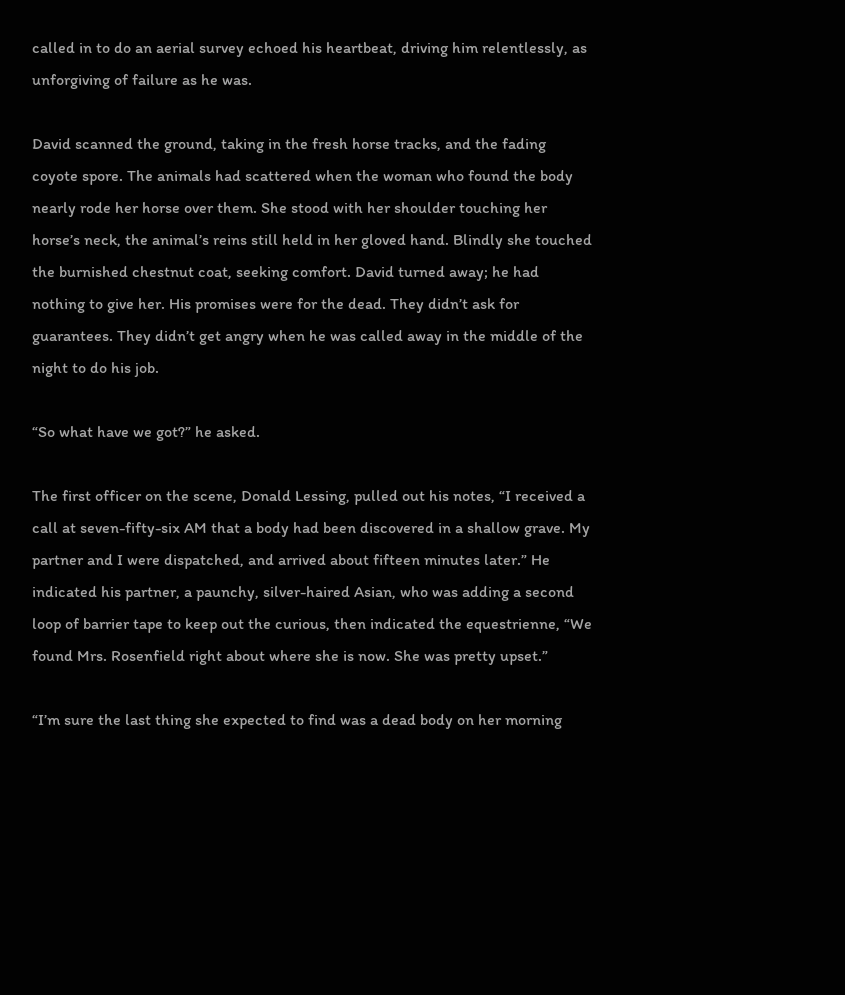called in to do an aerial survey echoed his heartbeat, driving him relentlessly, as unforgiving of failure as he was.

David scanned the ground, taking in the fresh horse tracks, and the fading coyote spore. The animals had scattered when the woman who found the body nearly rode her horse over them. She stood with her shoulder touching her horse’s neck, the animal’s reins still held in her gloved hand. Blindly she touched the burnished chestnut coat, seeking comfort. David turned away; he had nothing to give her. His promises were for the dead. They didn’t ask for guarantees. They didn’t get angry when he was called away in the middle of the night to do his job.

“So what have we got?” he asked.

The first officer on the scene, Donald Lessing, pulled out his notes, “I received a call at seven-fifty-six AM that a body had been discovered in a shallow grave. My partner and I were dispatched, and arrived about fifteen minutes later.” He indicated his partner, a paunchy, silver-haired Asian, who was adding a second loop of barrier tape to keep out the curious, then indicated the equestrienne, “We found Mrs. Rosenfield right about where she is now. She was pretty upset.”

“I’m sure the last thing she expected to find was a dead body on her morning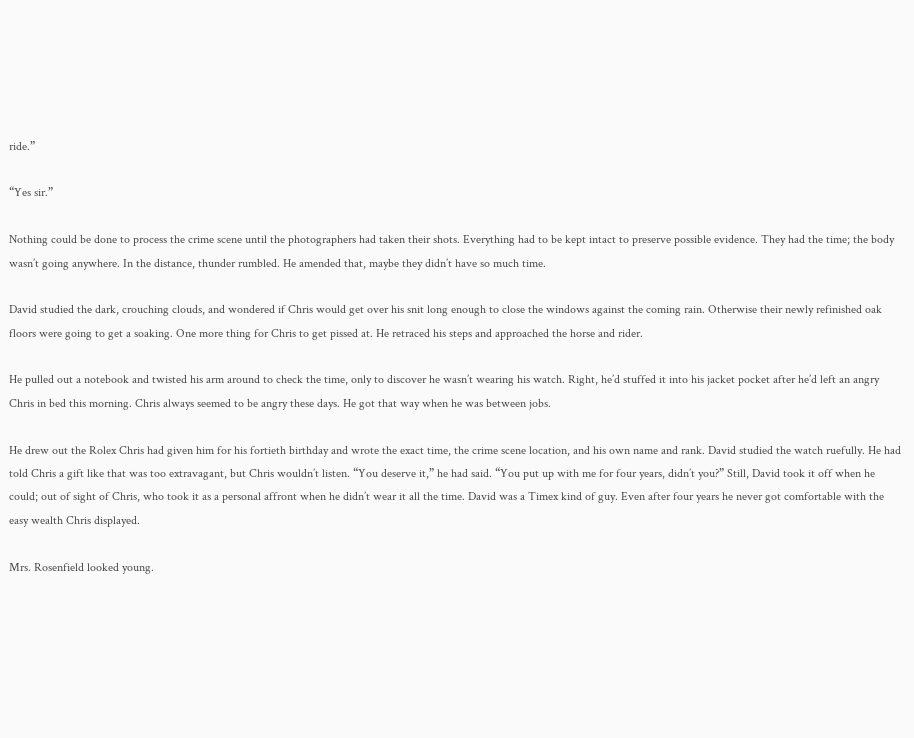ride.”

“Yes sir.”

Nothing could be done to process the crime scene until the photographers had taken their shots. Everything had to be kept intact to preserve possible evidence. They had the time; the body wasn’t going anywhere. In the distance, thunder rumbled. He amended that, maybe they didn’t have so much time.

David studied the dark, crouching clouds, and wondered if Chris would get over his snit long enough to close the windows against the coming rain. Otherwise their newly refinished oak floors were going to get a soaking. One more thing for Chris to get pissed at. He retraced his steps and approached the horse and rider.

He pulled out a notebook and twisted his arm around to check the time, only to discover he wasn’t wearing his watch. Right, he’d stuffed it into his jacket pocket after he’d left an angry Chris in bed this morning. Chris always seemed to be angry these days. He got that way when he was between jobs.

He drew out the Rolex Chris had given him for his fortieth birthday and wrote the exact time, the crime scene location, and his own name and rank. David studied the watch ruefully. He had told Chris a gift like that was too extravagant, but Chris wouldn’t listen. “You deserve it,” he had said. “You put up with me for four years, didn’t you?” Still, David took it off when he could; out of sight of Chris, who took it as a personal affront when he didn’t wear it all the time. David was a Timex kind of guy. Even after four years he never got comfortable with the easy wealth Chris displayed.

Mrs. Rosenfield looked young.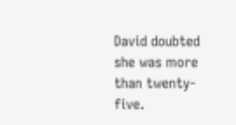David doubted she was more than twenty-five.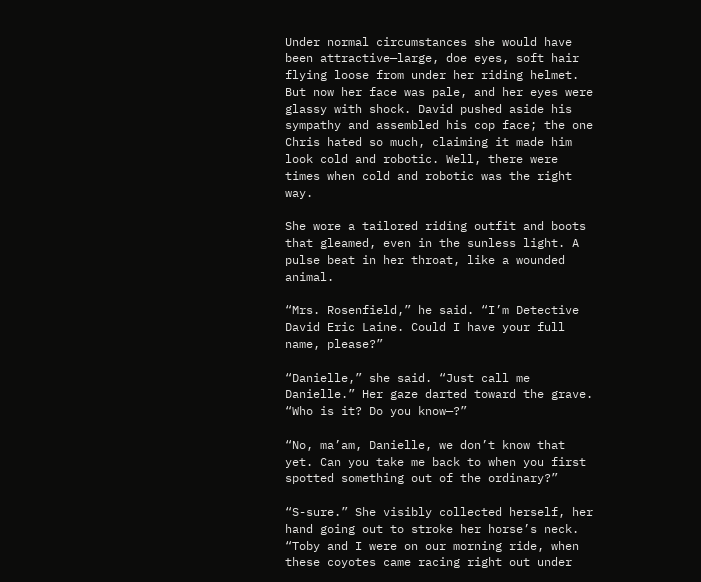Under normal circumstances she would have been attractive—large, doe eyes, soft hair flying loose from under her riding helmet. But now her face was pale, and her eyes were glassy with shock. David pushed aside his sympathy and assembled his cop face; the one Chris hated so much, claiming it made him look cold and robotic. Well, there were times when cold and robotic was the right way.

She wore a tailored riding outfit and boots that gleamed, even in the sunless light. A pulse beat in her throat, like a wounded animal.

“Mrs. Rosenfield,” he said. “I’m Detective David Eric Laine. Could I have your full name, please?”

“Danielle,” she said. “Just call me Danielle.” Her gaze darted toward the grave. “Who is it? Do you know—?”

“No, ma’am, Danielle, we don’t know that yet. Can you take me back to when you first spotted something out of the ordinary?”

“S-sure.” She visibly collected herself, her hand going out to stroke her horse’s neck. “Toby and I were on our morning ride, when these coyotes came racing right out under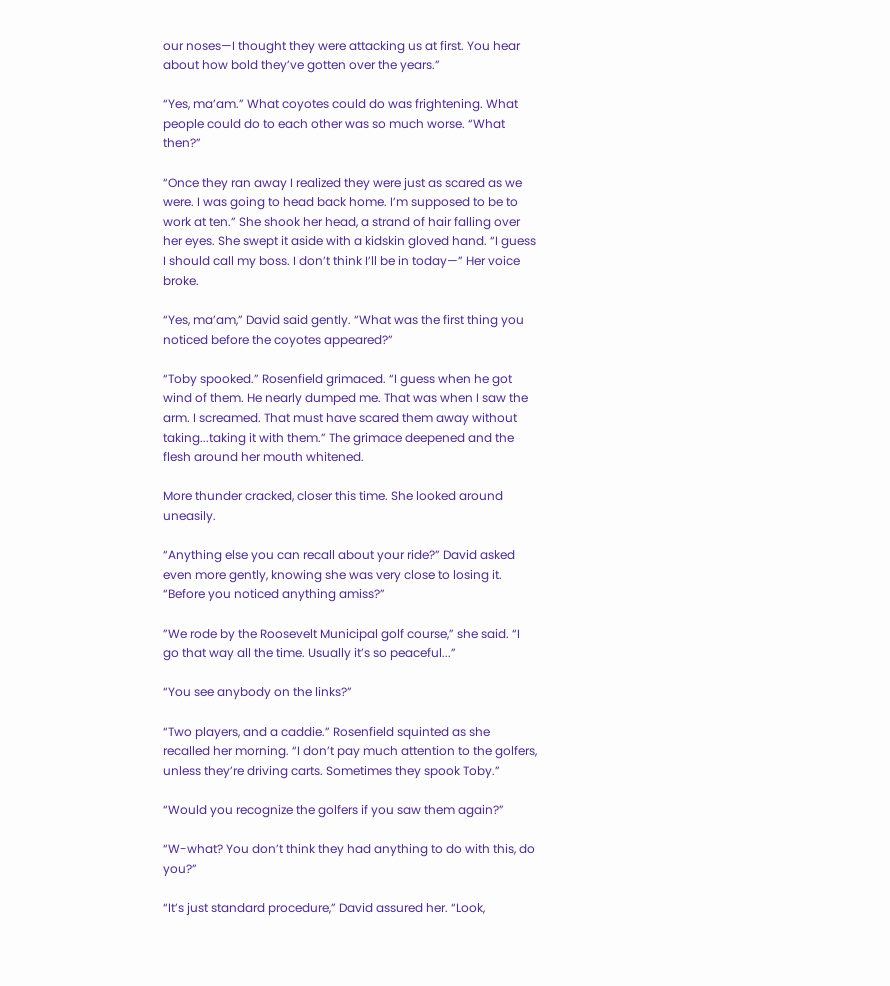our noses—I thought they were attacking us at first. You hear about how bold they’ve gotten over the years.”

“Yes, ma’am.” What coyotes could do was frightening. What people could do to each other was so much worse. “What then?”

“Once they ran away I realized they were just as scared as we were. I was going to head back home. I’m supposed to be to work at ten.” She shook her head, a strand of hair falling over her eyes. She swept it aside with a kidskin gloved hand. “I guess I should call my boss. I don’t think I’ll be in today—” Her voice broke.

“Yes, ma’am,” David said gently. “What was the first thing you noticed before the coyotes appeared?”

“Toby spooked.” Rosenfield grimaced. “I guess when he got wind of them. He nearly dumped me. That was when I saw the arm. I screamed. That must have scared them away without taking...taking it with them.” The grimace deepened and the flesh around her mouth whitened.

More thunder cracked, closer this time. She looked around uneasily.

“Anything else you can recall about your ride?” David asked even more gently, knowing she was very close to losing it. “Before you noticed anything amiss?”

”We rode by the Roosevelt Municipal golf course,” she said. “I go that way all the time. Usually it’s so peaceful...”

“You see anybody on the links?”

“Two players, and a caddie.” Rosenfield squinted as she recalled her morning. “I don’t pay much attention to the golfers, unless they’re driving carts. Sometimes they spook Toby.”

“Would you recognize the golfers if you saw them again?”

“W-what? You don’t think they had anything to do with this, do you?”

“It’s just standard procedure,” David assured her. “Look,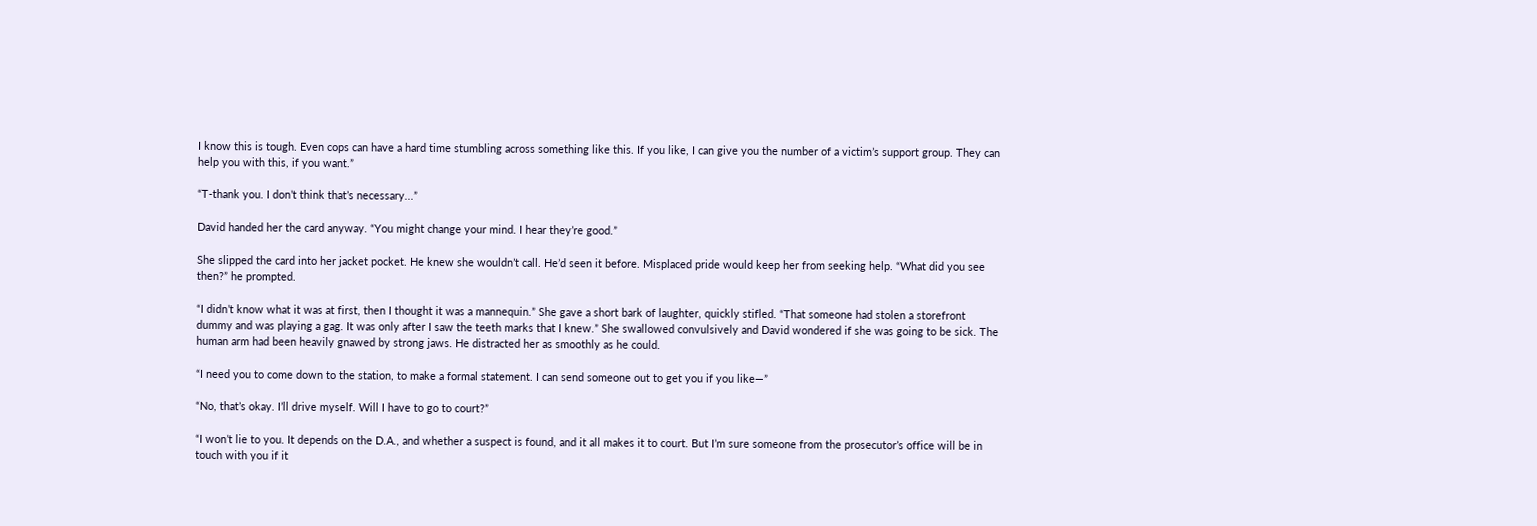I know this is tough. Even cops can have a hard time stumbling across something like this. If you like, I can give you the number of a victim’s support group. They can help you with this, if you want.”

“T-thank you. I don’t think that’s necessary...”

David handed her the card anyway. “You might change your mind. I hear they’re good.”

She slipped the card into her jacket pocket. He knew she wouldn’t call. He’d seen it before. Misplaced pride would keep her from seeking help. “What did you see then?” he prompted.

“I didn’t know what it was at first, then I thought it was a mannequin.” She gave a short bark of laughter, quickly stifled. “That someone had stolen a storefront dummy and was playing a gag. It was only after I saw the teeth marks that I knew.” She swallowed convulsively and David wondered if she was going to be sick. The human arm had been heavily gnawed by strong jaws. He distracted her as smoothly as he could.

“I need you to come down to the station, to make a formal statement. I can send someone out to get you if you like—”

“No, that’s okay. I’ll drive myself. Will I have to go to court?”

“I won’t lie to you. It depends on the D.A., and whether a suspect is found, and it all makes it to court. But I’m sure someone from the prosecutor’s office will be in touch with you if it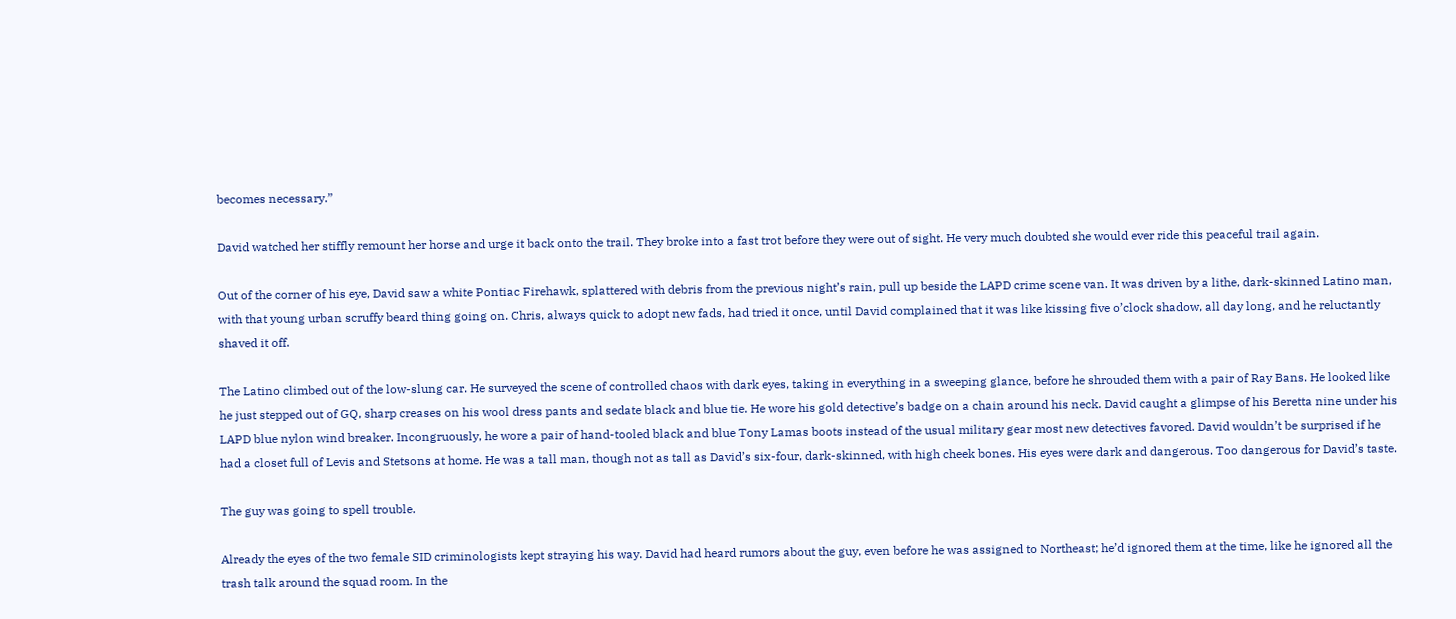becomes necessary.”

David watched her stiffly remount her horse and urge it back onto the trail. They broke into a fast trot before they were out of sight. He very much doubted she would ever ride this peaceful trail again.

Out of the corner of his eye, David saw a white Pontiac Firehawk, splattered with debris from the previous night’s rain, pull up beside the LAPD crime scene van. It was driven by a lithe, dark-skinned Latino man, with that young urban scruffy beard thing going on. Chris, always quick to adopt new fads, had tried it once, until David complained that it was like kissing five o’clock shadow, all day long, and he reluctantly shaved it off.

The Latino climbed out of the low-slung car. He surveyed the scene of controlled chaos with dark eyes, taking in everything in a sweeping glance, before he shrouded them with a pair of Ray Bans. He looked like he just stepped out of GQ, sharp creases on his wool dress pants and sedate black and blue tie. He wore his gold detective’s badge on a chain around his neck. David caught a glimpse of his Beretta nine under his LAPD blue nylon wind breaker. Incongruously, he wore a pair of hand-tooled black and blue Tony Lamas boots instead of the usual military gear most new detectives favored. David wouldn’t be surprised if he had a closet full of Levis and Stetsons at home. He was a tall man, though not as tall as David’s six-four, dark-skinned, with high cheek bones. His eyes were dark and dangerous. Too dangerous for David’s taste.

The guy was going to spell trouble.

Already the eyes of the two female SID criminologists kept straying his way. David had heard rumors about the guy, even before he was assigned to Northeast; he’d ignored them at the time, like he ignored all the trash talk around the squad room. In the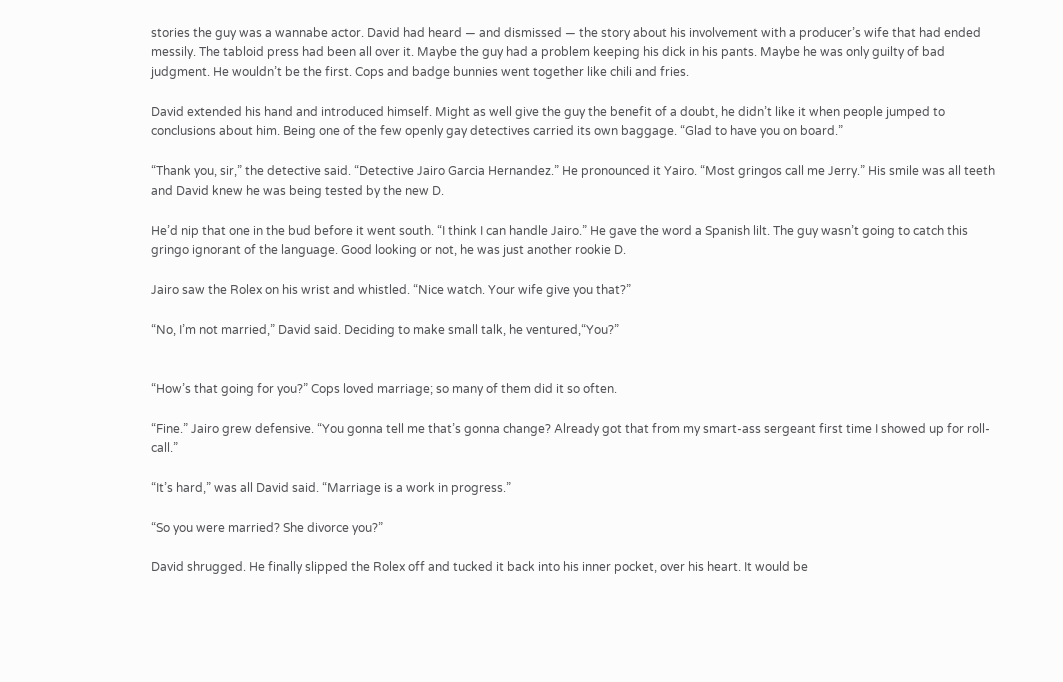stories the guy was a wannabe actor. David had heard — and dismissed — the story about his involvement with a producer’s wife that had ended messily. The tabloid press had been all over it. Maybe the guy had a problem keeping his dick in his pants. Maybe he was only guilty of bad judgment. He wouldn’t be the first. Cops and badge bunnies went together like chili and fries.

David extended his hand and introduced himself. Might as well give the guy the benefit of a doubt, he didn’t like it when people jumped to conclusions about him. Being one of the few openly gay detectives carried its own baggage. “Glad to have you on board.”

“Thank you, sir,” the detective said. “Detective Jairo Garcia Hernandez.” He pronounced it Yairo. “Most gringos call me Jerry.” His smile was all teeth and David knew he was being tested by the new D.

He’d nip that one in the bud before it went south. “I think I can handle Jairo.” He gave the word a Spanish lilt. The guy wasn’t going to catch this gringo ignorant of the language. Good looking or not, he was just another rookie D.

Jairo saw the Rolex on his wrist and whistled. “Nice watch. Your wife give you that?”

“No, I’m not married,” David said. Deciding to make small talk, he ventured,“You?”


“How’s that going for you?” Cops loved marriage; so many of them did it so often.

“Fine.” Jairo grew defensive. “You gonna tell me that’s gonna change? Already got that from my smart-ass sergeant first time I showed up for roll-call.”

“It’s hard,” was all David said. “Marriage is a work in progress.”

“So you were married? She divorce you?”

David shrugged. He finally slipped the Rolex off and tucked it back into his inner pocket, over his heart. It would be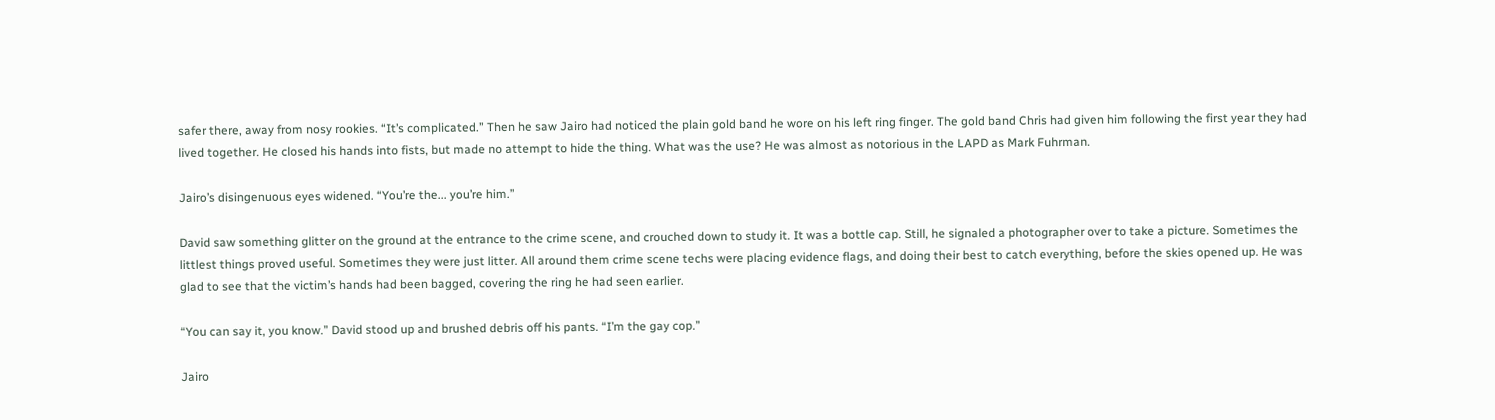safer there, away from nosy rookies. “It’s complicated.” Then he saw Jairo had noticed the plain gold band he wore on his left ring finger. The gold band Chris had given him following the first year they had lived together. He closed his hands into fists, but made no attempt to hide the thing. What was the use? He was almost as notorious in the LAPD as Mark Fuhrman.

Jairo’s disingenuous eyes widened. “You’re the... you’re him.”

David saw something glitter on the ground at the entrance to the crime scene, and crouched down to study it. It was a bottle cap. Still, he signaled a photographer over to take a picture. Sometimes the littlest things proved useful. Sometimes they were just litter. All around them crime scene techs were placing evidence flags, and doing their best to catch everything, before the skies opened up. He was glad to see that the victim’s hands had been bagged, covering the ring he had seen earlier.

“You can say it, you know.” David stood up and brushed debris off his pants. “I’m the gay cop.”

Jairo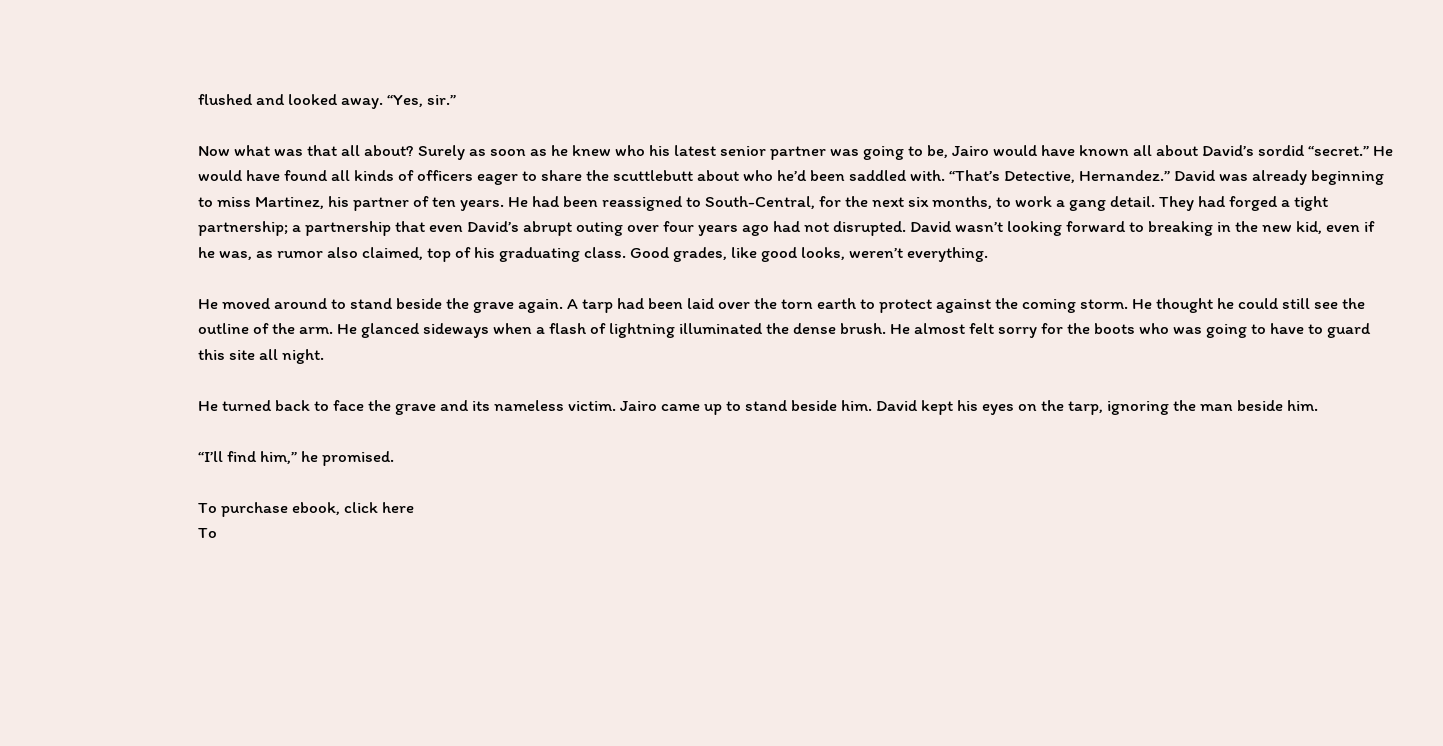flushed and looked away. “Yes, sir.”

Now what was that all about? Surely as soon as he knew who his latest senior partner was going to be, Jairo would have known all about David’s sordid “secret.” He would have found all kinds of officers eager to share the scuttlebutt about who he’d been saddled with. “That’s Detective, Hernandez.” David was already beginning to miss Martinez, his partner of ten years. He had been reassigned to South-Central, for the next six months, to work a gang detail. They had forged a tight partnership; a partnership that even David’s abrupt outing over four years ago had not disrupted. David wasn’t looking forward to breaking in the new kid, even if he was, as rumor also claimed, top of his graduating class. Good grades, like good looks, weren’t everything.

He moved around to stand beside the grave again. A tarp had been laid over the torn earth to protect against the coming storm. He thought he could still see the outline of the arm. He glanced sideways when a flash of lightning illuminated the dense brush. He almost felt sorry for the boots who was going to have to guard this site all night.

He turned back to face the grave and its nameless victim. Jairo came up to stand beside him. David kept his eyes on the tarp, ignoring the man beside him.

“I’ll find him,” he promised.

To purchase ebook, click here
To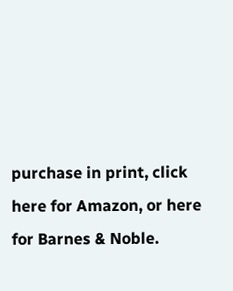purchase in print, click here for Amazon, or here for Barnes & Noble.